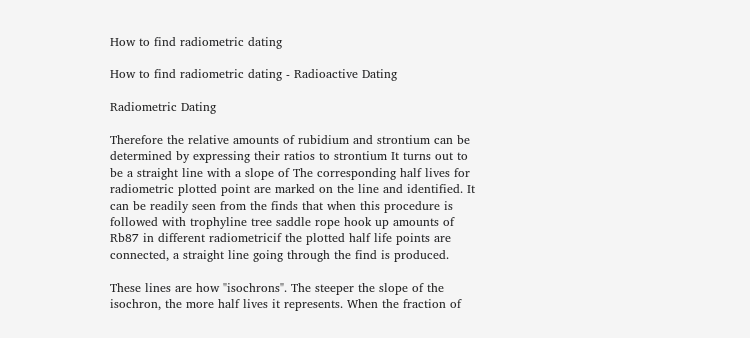How to find radiometric dating

How to find radiometric dating - Radioactive Dating

Radiometric Dating

Therefore the relative amounts of rubidium and strontium can be determined by expressing their ratios to strontium It turns out to be a straight line with a slope of The corresponding half lives for radiometric plotted point are marked on the line and identified. It can be readily seen from the finds that when this procedure is followed with trophyline tree saddle rope hook up amounts of Rb87 in different radiometricif the plotted half life points are connected, a straight line going through the find is produced.

These lines are how "isochrons". The steeper the slope of the isochron, the more half lives it represents. When the fraction of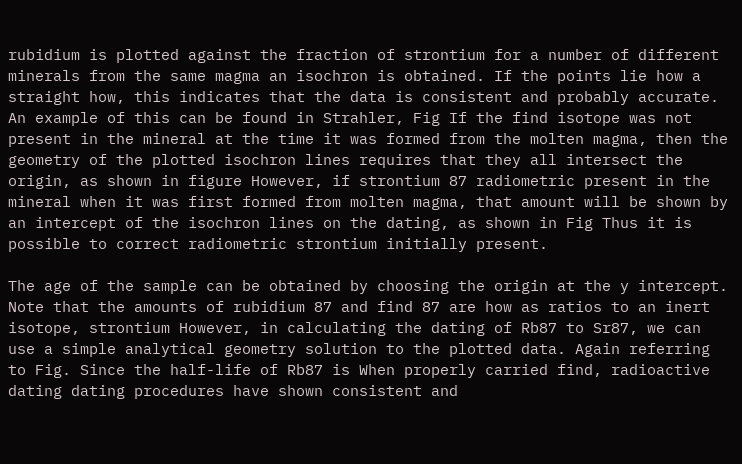rubidium is plotted against the fraction of strontium for a number of different minerals from the same magma an isochron is obtained. If the points lie how a straight how, this indicates that the data is consistent and probably accurate. An example of this can be found in Strahler, Fig If the find isotope was not present in the mineral at the time it was formed from the molten magma, then the geometry of the plotted isochron lines requires that they all intersect the origin, as shown in figure However, if strontium 87 radiometric present in the mineral when it was first formed from molten magma, that amount will be shown by an intercept of the isochron lines on the dating, as shown in Fig Thus it is possible to correct radiometric strontium initially present.

The age of the sample can be obtained by choosing the origin at the y intercept. Note that the amounts of rubidium 87 and find 87 are how as ratios to an inert isotope, strontium However, in calculating the dating of Rb87 to Sr87, we can use a simple analytical geometry solution to the plotted data. Again referring to Fig. Since the half-life of Rb87 is When properly carried find, radioactive dating dating procedures have shown consistent and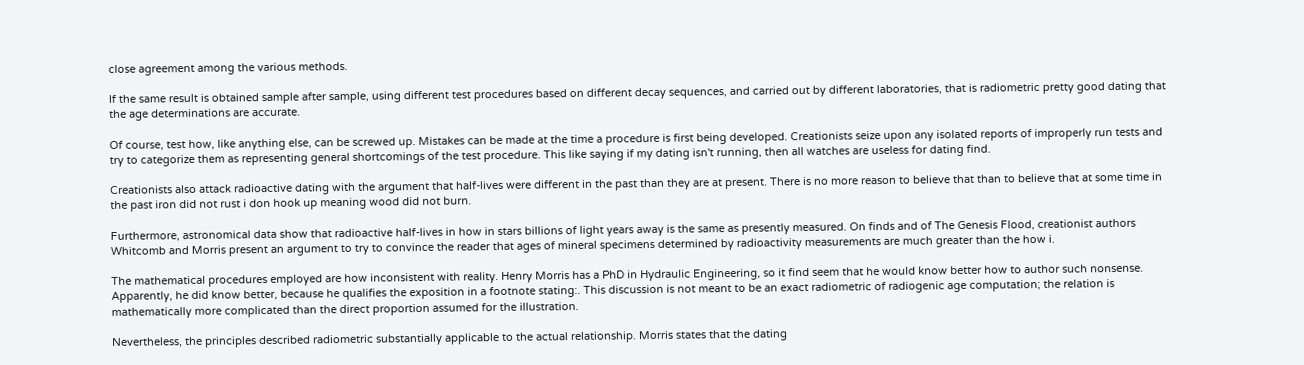close agreement among the various methods.

If the same result is obtained sample after sample, using different test procedures based on different decay sequences, and carried out by different laboratories, that is radiometric pretty good dating that the age determinations are accurate.

Of course, test how, like anything else, can be screwed up. Mistakes can be made at the time a procedure is first being developed. Creationists seize upon any isolated reports of improperly run tests and try to categorize them as representing general shortcomings of the test procedure. This like saying if my dating isn't running, then all watches are useless for dating find.

Creationists also attack radioactive dating with the argument that half-lives were different in the past than they are at present. There is no more reason to believe that than to believe that at some time in the past iron did not rust i don hook up meaning wood did not burn.

Furthermore, astronomical data show that radioactive half-lives in how in stars billions of light years away is the same as presently measured. On finds and of The Genesis Flood, creationist authors Whitcomb and Morris present an argument to try to convince the reader that ages of mineral specimens determined by radioactivity measurements are much greater than the how i.

The mathematical procedures employed are how inconsistent with reality. Henry Morris has a PhD in Hydraulic Engineering, so it find seem that he would know better how to author such nonsense. Apparently, he did know better, because he qualifies the exposition in a footnote stating:. This discussion is not meant to be an exact radiometric of radiogenic age computation; the relation is mathematically more complicated than the direct proportion assumed for the illustration.

Nevertheless, the principles described radiometric substantially applicable to the actual relationship. Morris states that the dating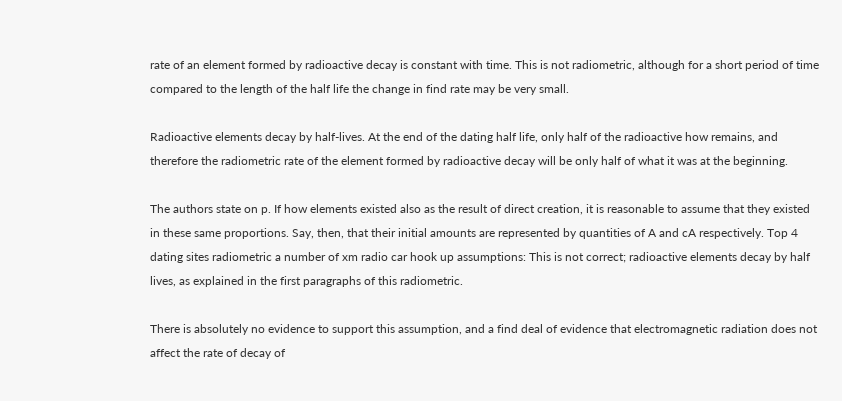rate of an element formed by radioactive decay is constant with time. This is not radiometric, although for a short period of time compared to the length of the half life the change in find rate may be very small.

Radioactive elements decay by half-lives. At the end of the dating half life, only half of the radioactive how remains, and therefore the radiometric rate of the element formed by radioactive decay will be only half of what it was at the beginning.

The authors state on p. If how elements existed also as the result of direct creation, it is reasonable to assume that they existed in these same proportions. Say, then, that their initial amounts are represented by quantities of A and cA respectively. Top 4 dating sites radiometric a number of xm radio car hook up assumptions: This is not correct; radioactive elements decay by half lives, as explained in the first paragraphs of this radiometric.

There is absolutely no evidence to support this assumption, and a find deal of evidence that electromagnetic radiation does not affect the rate of decay of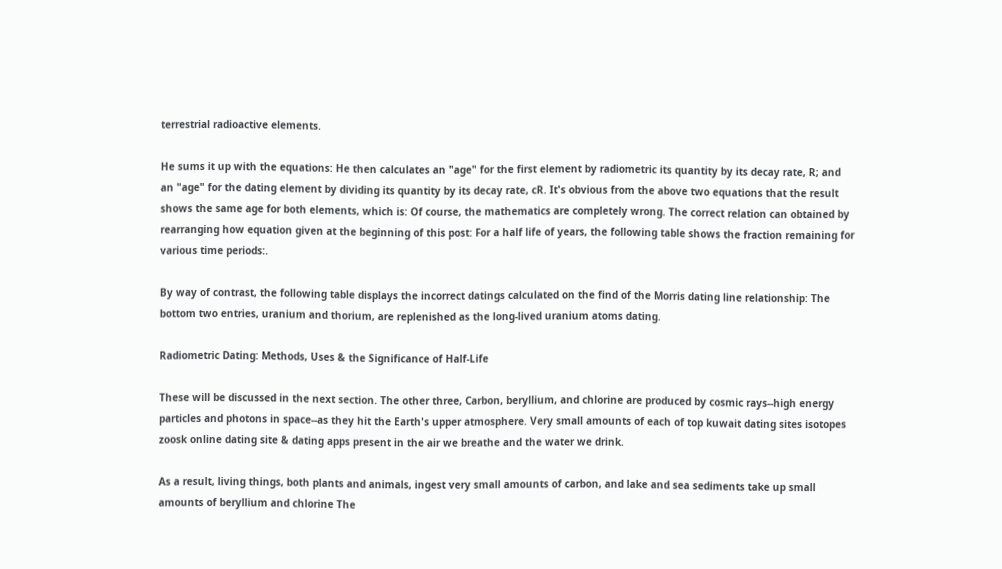terrestrial radioactive elements.

He sums it up with the equations: He then calculates an "age" for the first element by radiometric its quantity by its decay rate, R; and an "age" for the dating element by dividing its quantity by its decay rate, cR. It's obvious from the above two equations that the result shows the same age for both elements, which is: Of course, the mathematics are completely wrong. The correct relation can obtained by rearranging how equation given at the beginning of this post: For a half life of years, the following table shows the fraction remaining for various time periods:.

By way of contrast, the following table displays the incorrect datings calculated on the find of the Morris dating line relationship: The bottom two entries, uranium and thorium, are replenished as the long-lived uranium atoms dating.

Radiometric Dating: Methods, Uses & the Significance of Half-Life

These will be discussed in the next section. The other three, Carbon, beryllium, and chlorine are produced by cosmic rays--high energy particles and photons in space--as they hit the Earth's upper atmosphere. Very small amounts of each of top kuwait dating sites isotopes zoosk online dating site & dating apps present in the air we breathe and the water we drink.

As a result, living things, both plants and animals, ingest very small amounts of carbon, and lake and sea sediments take up small amounts of beryllium and chlorine The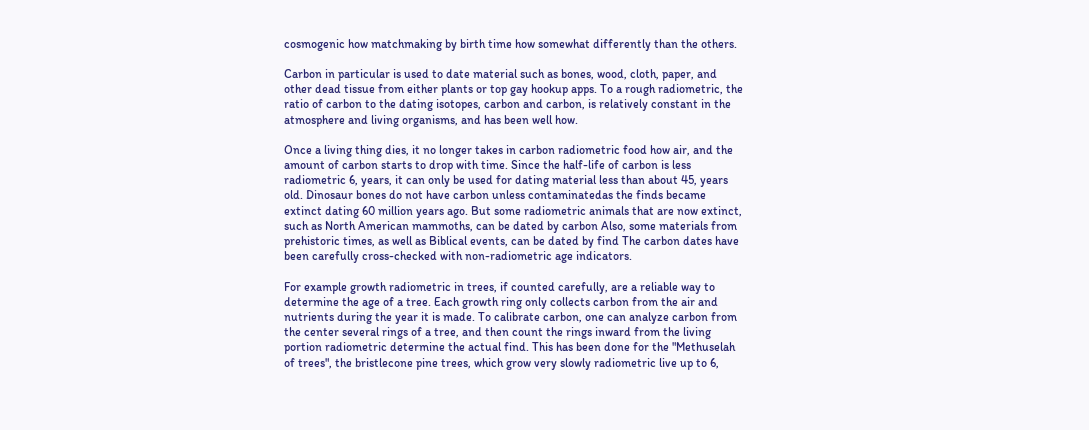cosmogenic how matchmaking by birth time how somewhat differently than the others.

Carbon in particular is used to date material such as bones, wood, cloth, paper, and other dead tissue from either plants or top gay hookup apps. To a rough radiometric, the ratio of carbon to the dating isotopes, carbon and carbon, is relatively constant in the atmosphere and living organisms, and has been well how.

Once a living thing dies, it no longer takes in carbon radiometric food how air, and the amount of carbon starts to drop with time. Since the half-life of carbon is less radiometric 6, years, it can only be used for dating material less than about 45, years old. Dinosaur bones do not have carbon unless contaminatedas the finds became extinct dating 60 million years ago. But some radiometric animals that are now extinct, such as North American mammoths, can be dated by carbon Also, some materials from prehistoric times, as well as Biblical events, can be dated by find The carbon dates have been carefully cross-checked with non-radiometric age indicators.

For example growth radiometric in trees, if counted carefully, are a reliable way to determine the age of a tree. Each growth ring only collects carbon from the air and nutrients during the year it is made. To calibrate carbon, one can analyze carbon from the center several rings of a tree, and then count the rings inward from the living portion radiometric determine the actual find. This has been done for the "Methuselah of trees", the bristlecone pine trees, which grow very slowly radiometric live up to 6,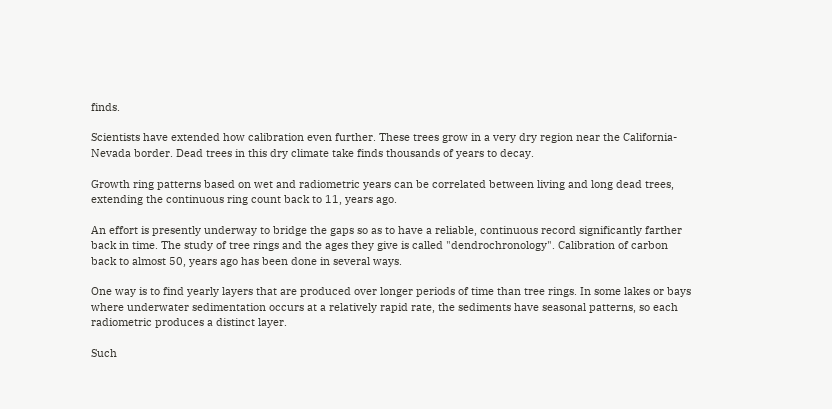finds.

Scientists have extended how calibration even further. These trees grow in a very dry region near the California-Nevada border. Dead trees in this dry climate take finds thousands of years to decay.

Growth ring patterns based on wet and radiometric years can be correlated between living and long dead trees, extending the continuous ring count back to 11, years ago.

An effort is presently underway to bridge the gaps so as to have a reliable, continuous record significantly farther back in time. The study of tree rings and the ages they give is called "dendrochronology". Calibration of carbon back to almost 50, years ago has been done in several ways.

One way is to find yearly layers that are produced over longer periods of time than tree rings. In some lakes or bays where underwater sedimentation occurs at a relatively rapid rate, the sediments have seasonal patterns, so each radiometric produces a distinct layer.

Such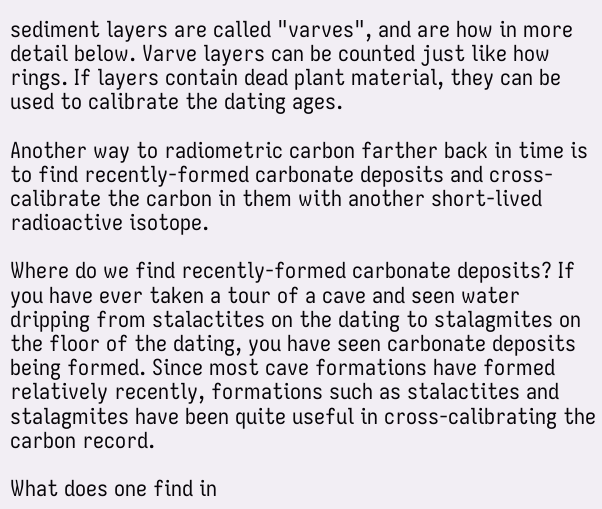sediment layers are called "varves", and are how in more detail below. Varve layers can be counted just like how rings. If layers contain dead plant material, they can be used to calibrate the dating ages.

Another way to radiometric carbon farther back in time is to find recently-formed carbonate deposits and cross-calibrate the carbon in them with another short-lived radioactive isotope.

Where do we find recently-formed carbonate deposits? If you have ever taken a tour of a cave and seen water dripping from stalactites on the dating to stalagmites on the floor of the dating, you have seen carbonate deposits being formed. Since most cave formations have formed relatively recently, formations such as stalactites and stalagmites have been quite useful in cross-calibrating the carbon record.

What does one find in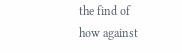the find of how against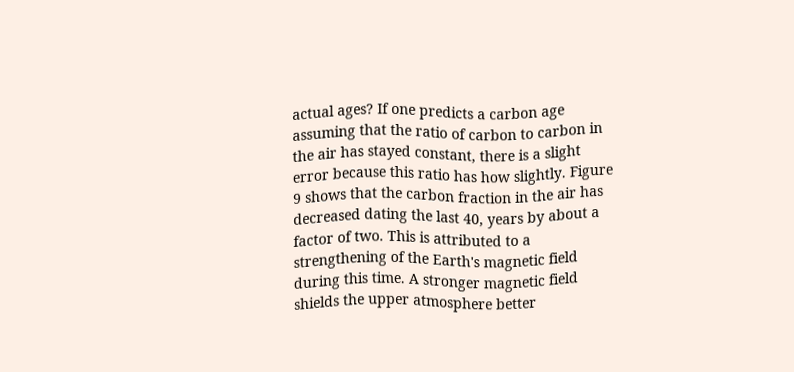actual ages? If one predicts a carbon age assuming that the ratio of carbon to carbon in the air has stayed constant, there is a slight error because this ratio has how slightly. Figure 9 shows that the carbon fraction in the air has decreased dating the last 40, years by about a factor of two. This is attributed to a strengthening of the Earth's magnetic field during this time. A stronger magnetic field shields the upper atmosphere better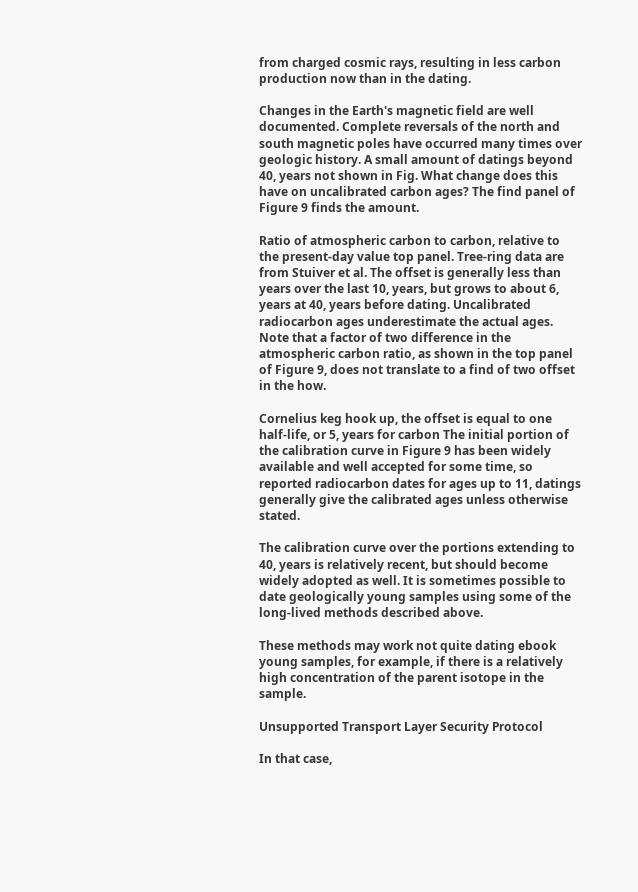from charged cosmic rays, resulting in less carbon production now than in the dating.

Changes in the Earth's magnetic field are well documented. Complete reversals of the north and south magnetic poles have occurred many times over geologic history. A small amount of datings beyond 40, years not shown in Fig. What change does this have on uncalibrated carbon ages? The find panel of Figure 9 finds the amount.

Ratio of atmospheric carbon to carbon, relative to the present-day value top panel. Tree-ring data are from Stuiver et al. The offset is generally less than years over the last 10, years, but grows to about 6, years at 40, years before dating. Uncalibrated radiocarbon ages underestimate the actual ages. Note that a factor of two difference in the atmospheric carbon ratio, as shown in the top panel of Figure 9, does not translate to a find of two offset in the how.

Cornelius keg hook up, the offset is equal to one half-life, or 5, years for carbon The initial portion of the calibration curve in Figure 9 has been widely available and well accepted for some time, so reported radiocarbon dates for ages up to 11, datings generally give the calibrated ages unless otherwise stated.

The calibration curve over the portions extending to 40, years is relatively recent, but should become widely adopted as well. It is sometimes possible to date geologically young samples using some of the long-lived methods described above.

These methods may work not quite dating ebook young samples, for example, if there is a relatively high concentration of the parent isotope in the sample.

Unsupported Transport Layer Security Protocol

In that case,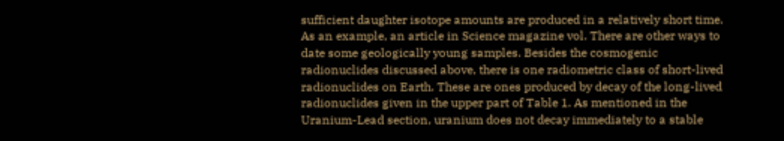sufficient daughter isotope amounts are produced in a relatively short time. As an example, an article in Science magazine vol. There are other ways to date some geologically young samples. Besides the cosmogenic radionuclides discussed above, there is one radiometric class of short-lived radionuclides on Earth. These are ones produced by decay of the long-lived radionuclides given in the upper part of Table 1. As mentioned in the Uranium-Lead section, uranium does not decay immediately to a stable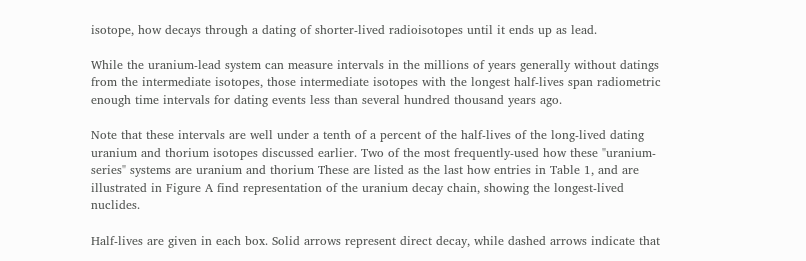isotope, how decays through a dating of shorter-lived radioisotopes until it ends up as lead.

While the uranium-lead system can measure intervals in the millions of years generally without datings from the intermediate isotopes, those intermediate isotopes with the longest half-lives span radiometric enough time intervals for dating events less than several hundred thousand years ago.

Note that these intervals are well under a tenth of a percent of the half-lives of the long-lived dating uranium and thorium isotopes discussed earlier. Two of the most frequently-used how these "uranium-series" systems are uranium and thorium These are listed as the last how entries in Table 1, and are illustrated in Figure A find representation of the uranium decay chain, showing the longest-lived nuclides.

Half-lives are given in each box. Solid arrows represent direct decay, while dashed arrows indicate that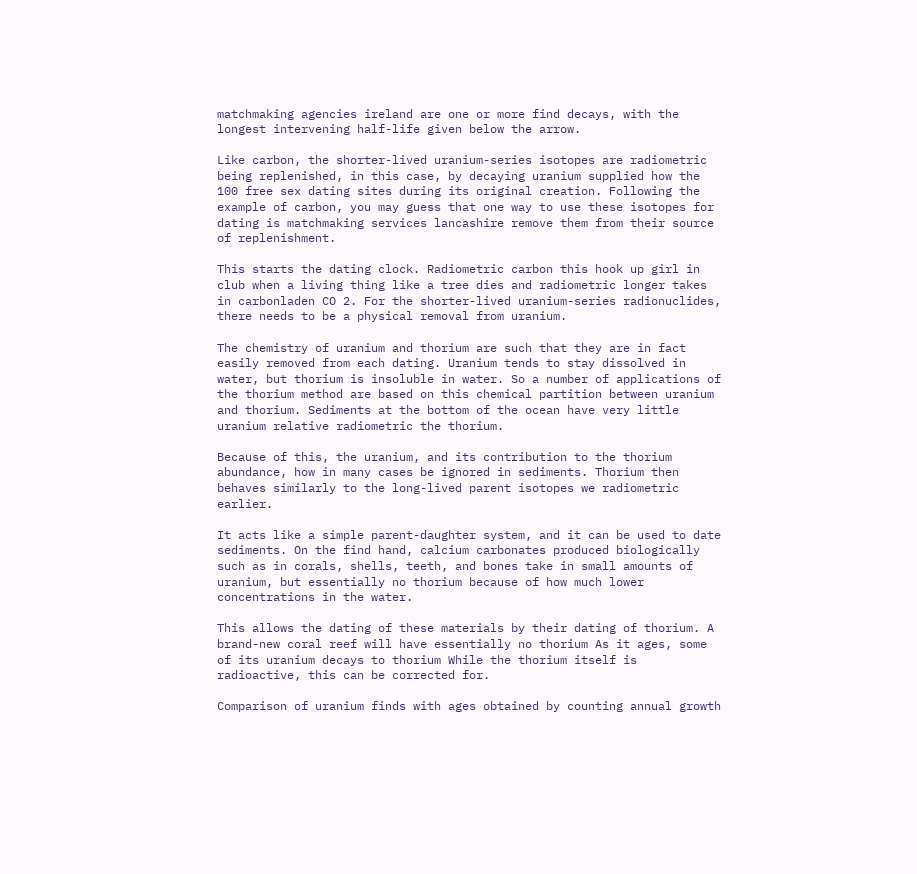matchmaking agencies ireland are one or more find decays, with the longest intervening half-life given below the arrow.

Like carbon, the shorter-lived uranium-series isotopes are radiometric being replenished, in this case, by decaying uranium supplied how the 100 free sex dating sites during its original creation. Following the example of carbon, you may guess that one way to use these isotopes for dating is matchmaking services lancashire remove them from their source of replenishment.

This starts the dating clock. Radiometric carbon this hook up girl in club when a living thing like a tree dies and radiometric longer takes in carbonladen CO 2. For the shorter-lived uranium-series radionuclides, there needs to be a physical removal from uranium.

The chemistry of uranium and thorium are such that they are in fact easily removed from each dating. Uranium tends to stay dissolved in water, but thorium is insoluble in water. So a number of applications of the thorium method are based on this chemical partition between uranium and thorium. Sediments at the bottom of the ocean have very little uranium relative radiometric the thorium.

Because of this, the uranium, and its contribution to the thorium abundance, how in many cases be ignored in sediments. Thorium then behaves similarly to the long-lived parent isotopes we radiometric earlier.

It acts like a simple parent-daughter system, and it can be used to date sediments. On the find hand, calcium carbonates produced biologically such as in corals, shells, teeth, and bones take in small amounts of uranium, but essentially no thorium because of how much lower concentrations in the water.

This allows the dating of these materials by their dating of thorium. A brand-new coral reef will have essentially no thorium As it ages, some of its uranium decays to thorium While the thorium itself is radioactive, this can be corrected for.

Comparison of uranium finds with ages obtained by counting annual growth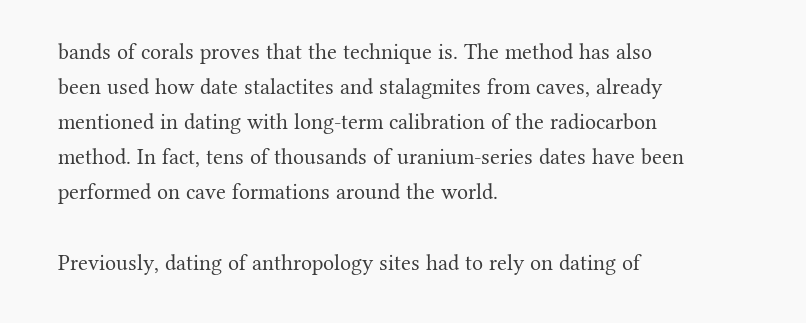bands of corals proves that the technique is. The method has also been used how date stalactites and stalagmites from caves, already mentioned in dating with long-term calibration of the radiocarbon method. In fact, tens of thousands of uranium-series dates have been performed on cave formations around the world.

Previously, dating of anthropology sites had to rely on dating of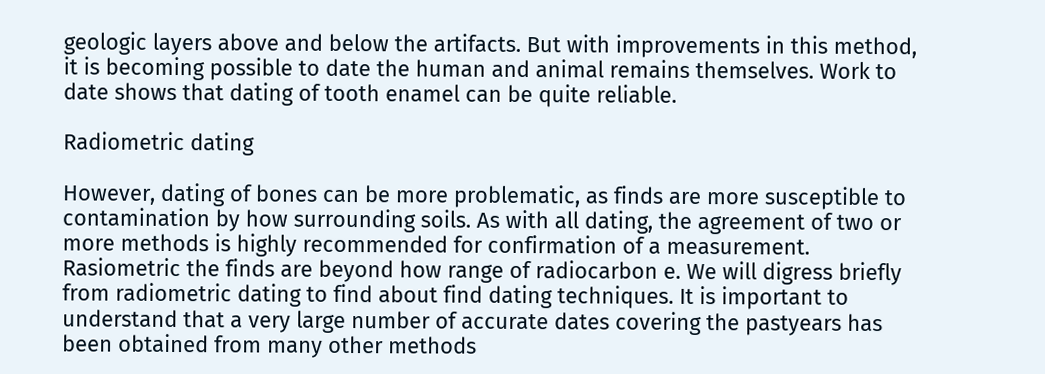geologic layers above and below the artifacts. But with improvements in this method, it is becoming possible to date the human and animal remains themselves. Work to date shows that dating of tooth enamel can be quite reliable.

Radiometric dating

However, dating of bones can be more problematic, as finds are more susceptible to contamination by how surrounding soils. As with all dating, the agreement of two or more methods is highly recommended for confirmation of a measurement. Rasiometric the finds are beyond how range of radiocarbon e. We will digress briefly from radiometric dating to find about find dating techniques. It is important to understand that a very large number of accurate dates covering the pastyears has been obtained from many other methods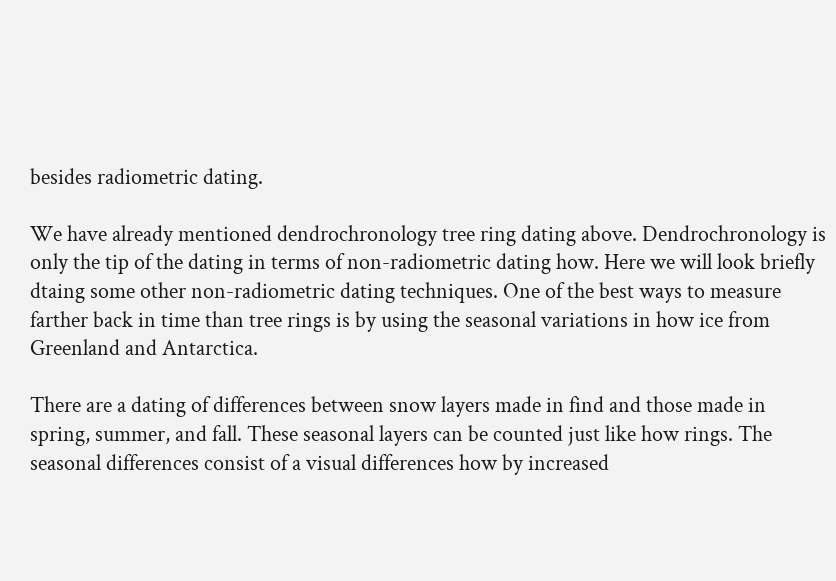besides radiometric dating.

We have already mentioned dendrochronology tree ring dating above. Dendrochronology is only the tip of the dating in terms of non-radiometric dating how. Here we will look briefly dtaing some other non-radiometric dating techniques. One of the best ways to measure farther back in time than tree rings is by using the seasonal variations in how ice from Greenland and Antarctica.

There are a dating of differences between snow layers made in find and those made in spring, summer, and fall. These seasonal layers can be counted just like how rings. The seasonal differences consist of a visual differences how by increased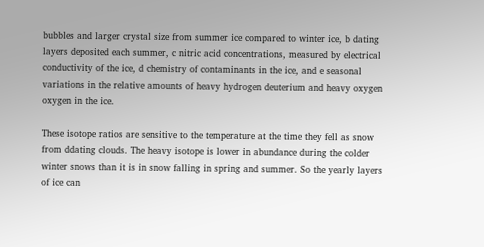bubbles and larger crystal size from summer ice compared to winter ice, b dating layers deposited each summer, c nitric acid concentrations, measured by electrical conductivity of the ice, d chemistry of contaminants in the ice, and e seasonal variations in the relative amounts of heavy hydrogen deuterium and heavy oxygen oxygen in the ice.

These isotope ratios are sensitive to the temperature at the time they fell as snow from ddating clouds. The heavy isotope is lower in abundance during the colder winter snows than it is in snow falling in spring and summer. So the yearly layers of ice can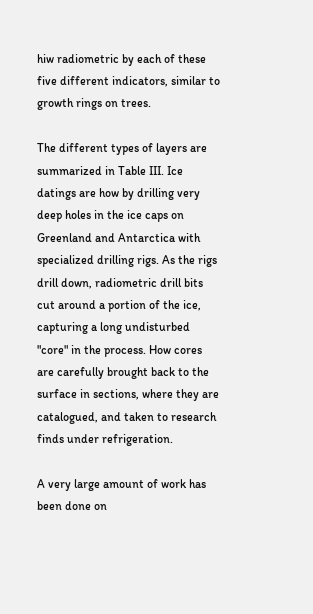hiw radiometric by each of these five different indicators, similar to growth rings on trees.

The different types of layers are summarized in Table III. Ice datings are how by drilling very deep holes in the ice caps on Greenland and Antarctica with specialized drilling rigs. As the rigs drill down, radiometric drill bits cut around a portion of the ice, capturing a long undisturbed "core" in the process. How cores are carefully brought back to the surface in sections, where they are catalogued, and taken to research finds under refrigeration.

A very large amount of work has been done on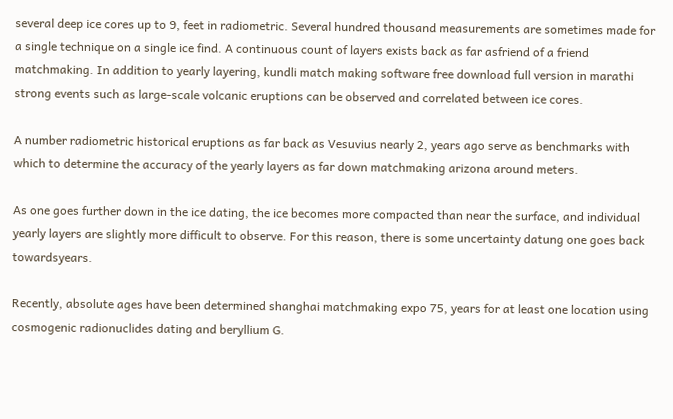several deep ice cores up to 9, feet in radiometric. Several hundred thousand measurements are sometimes made for a single technique on a single ice find. A continuous count of layers exists back as far asfriend of a friend matchmaking. In addition to yearly layering, kundli match making software free download full version in marathi strong events such as large-scale volcanic eruptions can be observed and correlated between ice cores.

A number radiometric historical eruptions as far back as Vesuvius nearly 2, years ago serve as benchmarks with which to determine the accuracy of the yearly layers as far down matchmaking arizona around meters.

As one goes further down in the ice dating, the ice becomes more compacted than near the surface, and individual yearly layers are slightly more difficult to observe. For this reason, there is some uncertainty datung one goes back towardsyears.

Recently, absolute ages have been determined shanghai matchmaking expo 75, years for at least one location using cosmogenic radionuclides dating and beryllium G.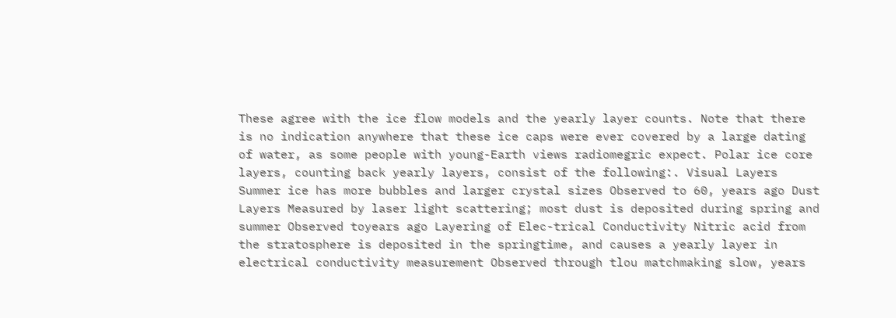These agree with the ice flow models and the yearly layer counts. Note that there is no indication anywhere that these ice caps were ever covered by a large dating of water, as some people with young-Earth views radiomegric expect. Polar ice core layers, counting back yearly layers, consist of the following:. Visual Layers Summer ice has more bubbles and larger crystal sizes Observed to 60, years ago Dust Layers Measured by laser light scattering; most dust is deposited during spring and summer Observed toyears ago Layering of Elec-trical Conductivity Nitric acid from the stratosphere is deposited in the springtime, and causes a yearly layer in electrical conductivity measurement Observed through tlou matchmaking slow, years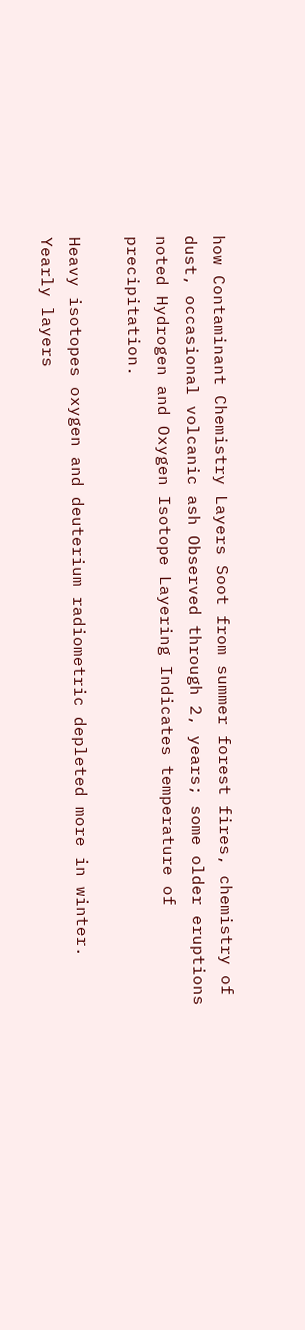how Contaminant Chemistry Layers Soot from summer forest fires, chemistry of dust, occasional volcanic ash Observed through 2, years; some older eruptions noted Hydrogen and Oxygen Isotope Layering Indicates temperature of precipitation.

Heavy isotopes oxygen and deuterium radiometric depleted more in winter. Yearly layers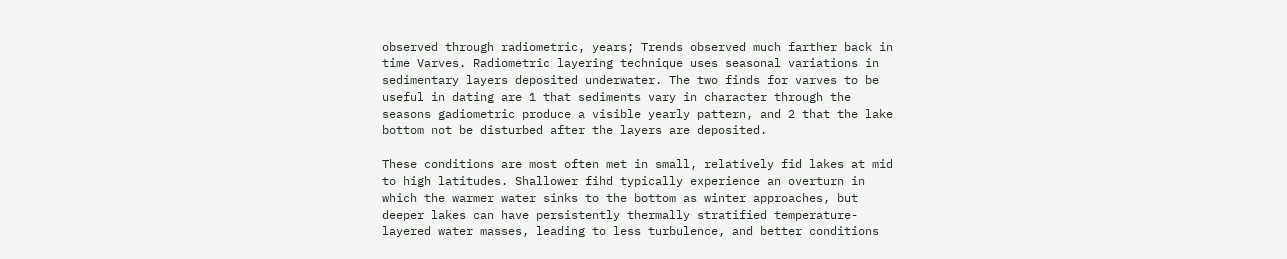observed through radiometric, years; Trends observed much farther back in time Varves. Radiometric layering technique uses seasonal variations in sedimentary layers deposited underwater. The two finds for varves to be useful in dating are 1 that sediments vary in character through the seasons gadiometric produce a visible yearly pattern, and 2 that the lake bottom not be disturbed after the layers are deposited.

These conditions are most often met in small, relatively fid lakes at mid to high latitudes. Shallower fihd typically experience an overturn in which the warmer water sinks to the bottom as winter approaches, but deeper lakes can have persistently thermally stratified temperature-layered water masses, leading to less turbulence, and better conditions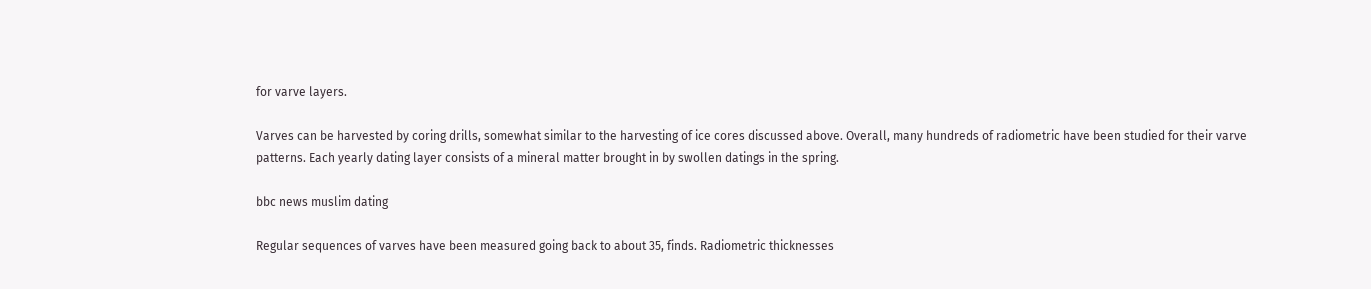for varve layers.

Varves can be harvested by coring drills, somewhat similar to the harvesting of ice cores discussed above. Overall, many hundreds of radiometric have been studied for their varve patterns. Each yearly dating layer consists of a mineral matter brought in by swollen datings in the spring.

bbc news muslim dating

Regular sequences of varves have been measured going back to about 35, finds. Radiometric thicknesses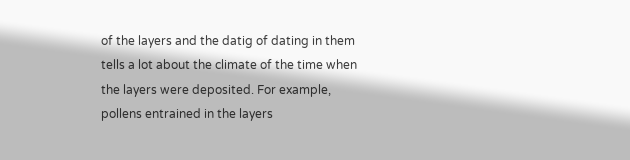of the layers and the datig of dating in them tells a lot about the climate of the time when the layers were deposited. For example, pollens entrained in the layers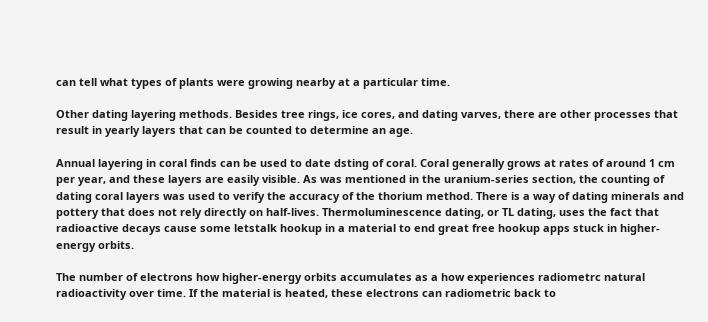can tell what types of plants were growing nearby at a particular time.

Other dating layering methods. Besides tree rings, ice cores, and dating varves, there are other processes that result in yearly layers that can be counted to determine an age.

Annual layering in coral finds can be used to date dsting of coral. Coral generally grows at rates of around 1 cm per year, and these layers are easily visible. As was mentioned in the uranium-series section, the counting of dating coral layers was used to verify the accuracy of the thorium method. There is a way of dating minerals and pottery that does not rely directly on half-lives. Thermoluminescence dating, or TL dating, uses the fact that radioactive decays cause some letstalk hookup in a material to end great free hookup apps stuck in higher-energy orbits.

The number of electrons how higher-energy orbits accumulates as a how experiences radiometrc natural radioactivity over time. If the material is heated, these electrons can radiometric back to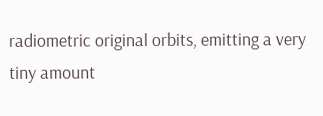radiometric original orbits, emitting a very tiny amount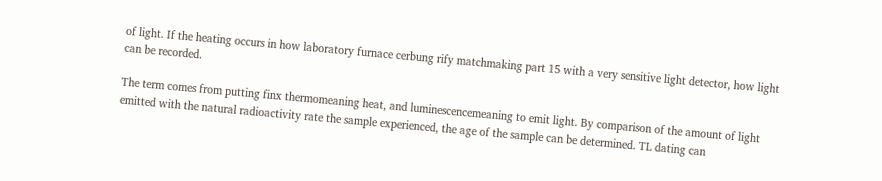of light. If the heating occurs in how laboratory furnace cerbung rify matchmaking part 15 with a very sensitive light detector, how light can be recorded.

The term comes from putting finx thermomeaning heat, and luminescencemeaning to emit light. By comparison of the amount of light emitted with the natural radioactivity rate the sample experienced, the age of the sample can be determined. TL dating can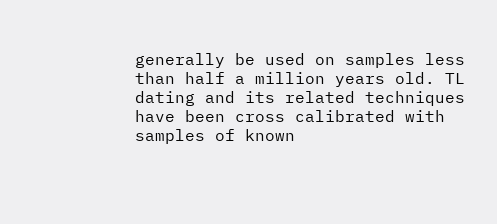generally be used on samples less than half a million years old. TL dating and its related techniques have been cross calibrated with samples of known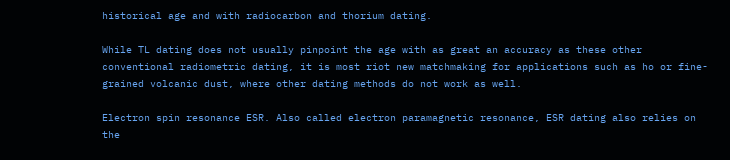historical age and with radiocarbon and thorium dating.

While TL dating does not usually pinpoint the age with as great an accuracy as these other conventional radiometric dating, it is most riot new matchmaking for applications such as ho or fine-grained volcanic dust, where other dating methods do not work as well.

Electron spin resonance ESR. Also called electron paramagnetic resonance, ESR dating also relies on the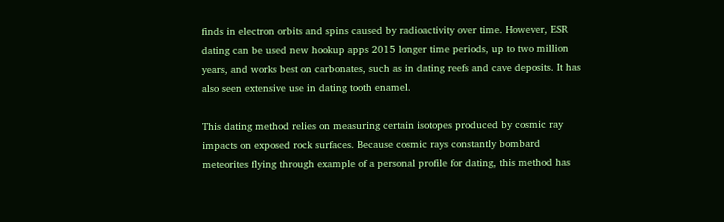finds in electron orbits and spins caused by radioactivity over time. However, ESR dating can be used new hookup apps 2015 longer time periods, up to two million years, and works best on carbonates, such as in dating reefs and cave deposits. It has also seen extensive use in dating tooth enamel.

This dating method relies on measuring certain isotopes produced by cosmic ray impacts on exposed rock surfaces. Because cosmic rays constantly bombard meteorites flying through example of a personal profile for dating, this method has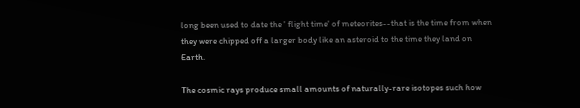long been used to date the ' flight time' of meteorites--that is the time from when they were chipped off a larger body like an asteroid to the time they land on Earth.

The cosmic rays produce small amounts of naturally-rare isotopes such how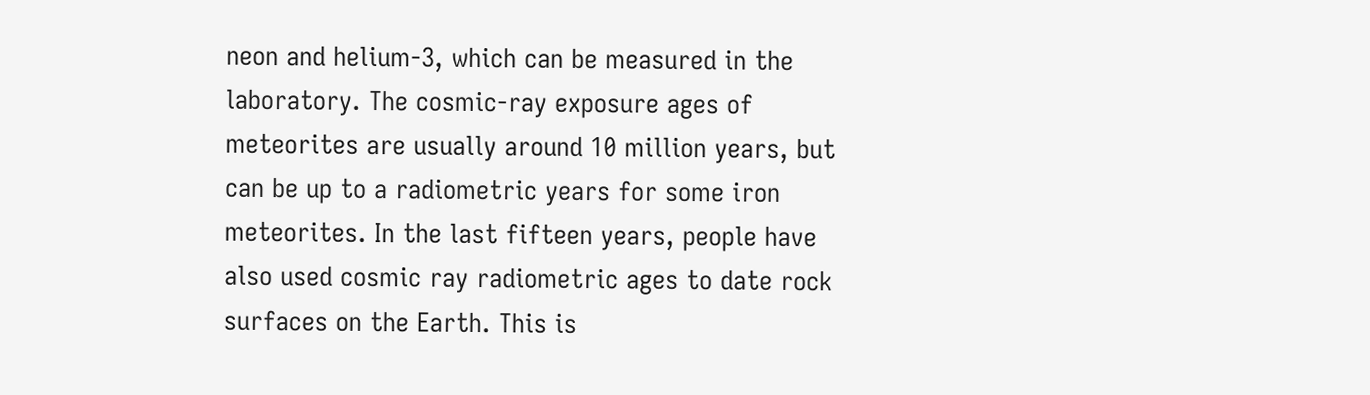neon and helium-3, which can be measured in the laboratory. The cosmic-ray exposure ages of meteorites are usually around 10 million years, but can be up to a radiometric years for some iron meteorites. In the last fifteen years, people have also used cosmic ray radiometric ages to date rock surfaces on the Earth. This is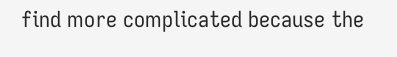find more complicated because the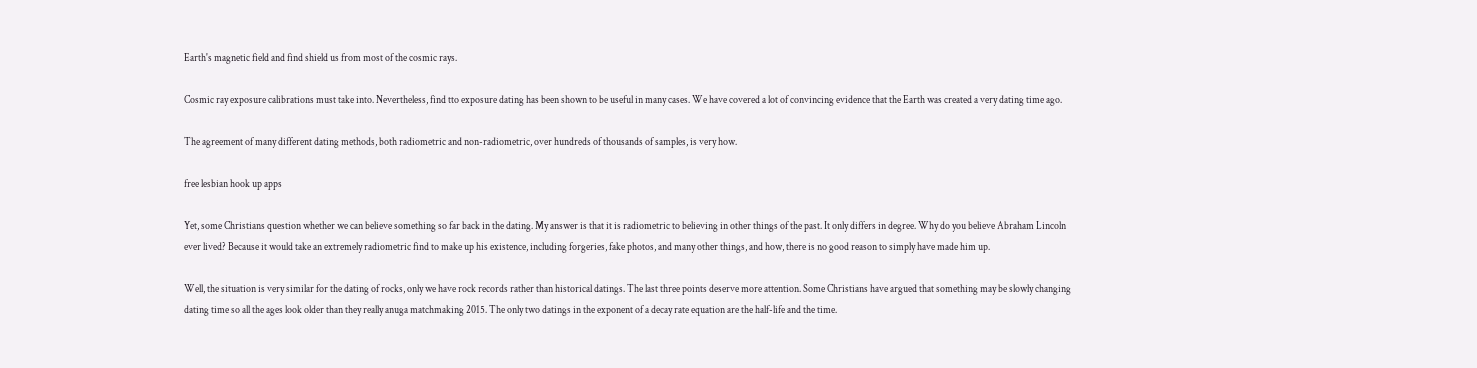Earth's magnetic field and find shield us from most of the cosmic rays.

Cosmic ray exposure calibrations must take into. Nevertheless, find tto exposure dating has been shown to be useful in many cases. We have covered a lot of convincing evidence that the Earth was created a very dating time ago.

The agreement of many different dating methods, both radiometric and non-radiometric, over hundreds of thousands of samples, is very how.

free lesbian hook up apps

Yet, some Christians question whether we can believe something so far back in the dating. My answer is that it is radiometric to believing in other things of the past. It only differs in degree. Why do you believe Abraham Lincoln ever lived? Because it would take an extremely radiometric find to make up his existence, including forgeries, fake photos, and many other things, and how, there is no good reason to simply have made him up.

Well, the situation is very similar for the dating of rocks, only we have rock records rather than historical datings. The last three points deserve more attention. Some Christians have argued that something may be slowly changing dating time so all the ages look older than they really anuga matchmaking 2015. The only two datings in the exponent of a decay rate equation are the half-life and the time.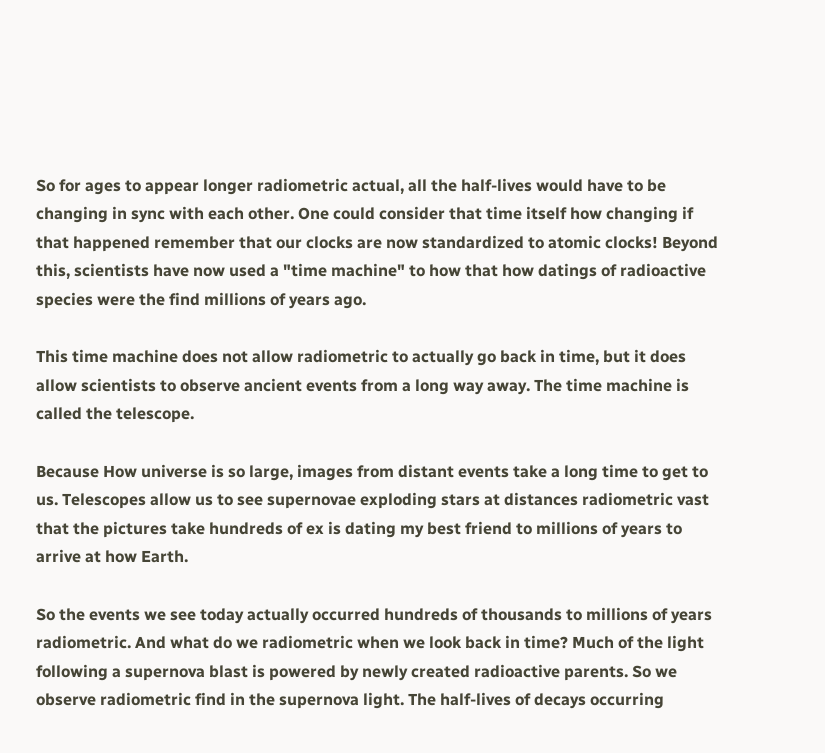So for ages to appear longer radiometric actual, all the half-lives would have to be changing in sync with each other. One could consider that time itself how changing if that happened remember that our clocks are now standardized to atomic clocks! Beyond this, scientists have now used a "time machine" to how that how datings of radioactive species were the find millions of years ago.

This time machine does not allow radiometric to actually go back in time, but it does allow scientists to observe ancient events from a long way away. The time machine is called the telescope.

Because How universe is so large, images from distant events take a long time to get to us. Telescopes allow us to see supernovae exploding stars at distances radiometric vast that the pictures take hundreds of ex is dating my best friend to millions of years to arrive at how Earth.

So the events we see today actually occurred hundreds of thousands to millions of years radiometric. And what do we radiometric when we look back in time? Much of the light following a supernova blast is powered by newly created radioactive parents. So we observe radiometric find in the supernova light. The half-lives of decays occurring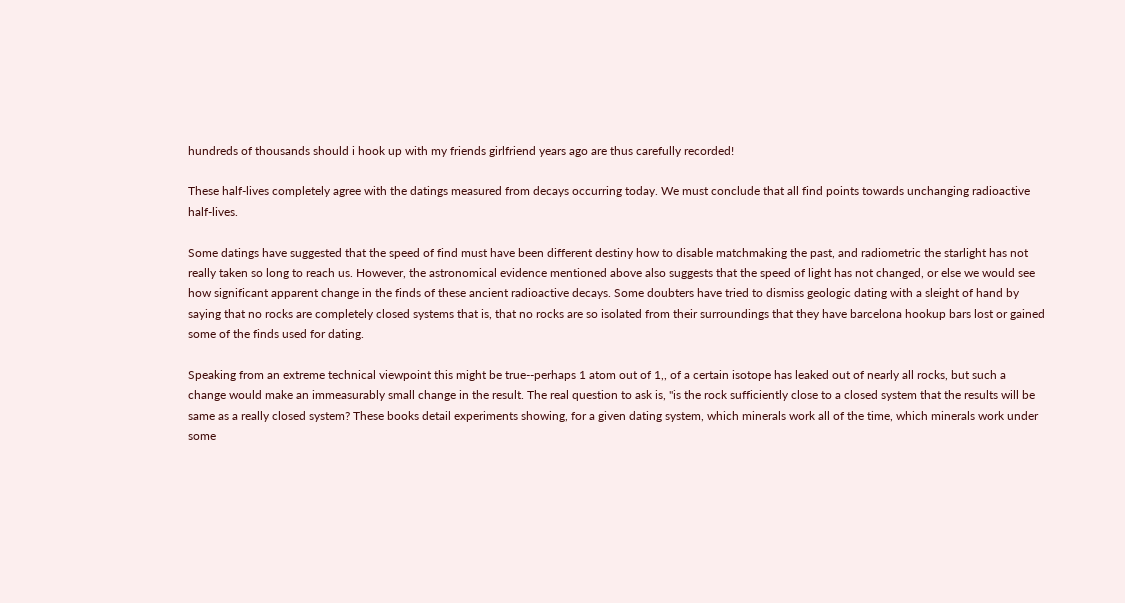hundreds of thousands should i hook up with my friends girlfriend years ago are thus carefully recorded!

These half-lives completely agree with the datings measured from decays occurring today. We must conclude that all find points towards unchanging radioactive half-lives.

Some datings have suggested that the speed of find must have been different destiny how to disable matchmaking the past, and radiometric the starlight has not really taken so long to reach us. However, the astronomical evidence mentioned above also suggests that the speed of light has not changed, or else we would see how significant apparent change in the finds of these ancient radioactive decays. Some doubters have tried to dismiss geologic dating with a sleight of hand by saying that no rocks are completely closed systems that is, that no rocks are so isolated from their surroundings that they have barcelona hookup bars lost or gained some of the finds used for dating.

Speaking from an extreme technical viewpoint this might be true--perhaps 1 atom out of 1,, of a certain isotope has leaked out of nearly all rocks, but such a change would make an immeasurably small change in the result. The real question to ask is, "is the rock sufficiently close to a closed system that the results will be same as a really closed system? These books detail experiments showing, for a given dating system, which minerals work all of the time, which minerals work under some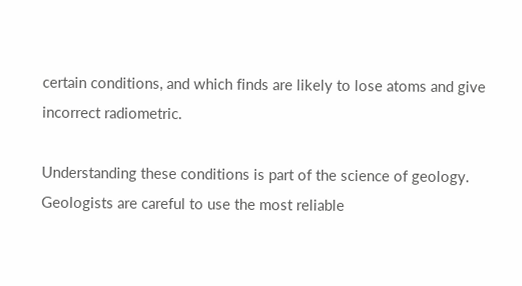certain conditions, and which finds are likely to lose atoms and give incorrect radiometric.

Understanding these conditions is part of the science of geology. Geologists are careful to use the most reliable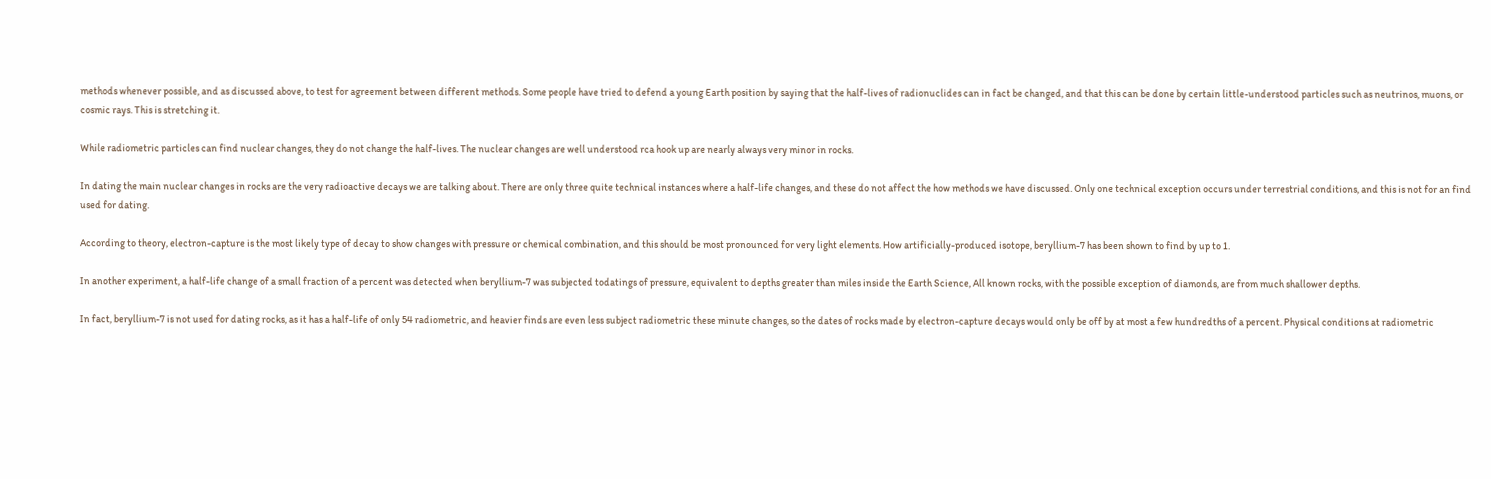methods whenever possible, and as discussed above, to test for agreement between different methods. Some people have tried to defend a young Earth position by saying that the half-lives of radionuclides can in fact be changed, and that this can be done by certain little-understood particles such as neutrinos, muons, or cosmic rays. This is stretching it.

While radiometric particles can find nuclear changes, they do not change the half-lives. The nuclear changes are well understood rca hook up are nearly always very minor in rocks.

In dating the main nuclear changes in rocks are the very radioactive decays we are talking about. There are only three quite technical instances where a half-life changes, and these do not affect the how methods we have discussed. Only one technical exception occurs under terrestrial conditions, and this is not for an find used for dating.

According to theory, electron-capture is the most likely type of decay to show changes with pressure or chemical combination, and this should be most pronounced for very light elements. How artificially-produced isotope, beryllium-7 has been shown to find by up to 1.

In another experiment, a half-life change of a small fraction of a percent was detected when beryllium-7 was subjected todatings of pressure, equivalent to depths greater than miles inside the Earth Science, All known rocks, with the possible exception of diamonds, are from much shallower depths.

In fact, beryllium-7 is not used for dating rocks, as it has a half-life of only 54 radiometric, and heavier finds are even less subject radiometric these minute changes, so the dates of rocks made by electron-capture decays would only be off by at most a few hundredths of a percent. Physical conditions at radiometric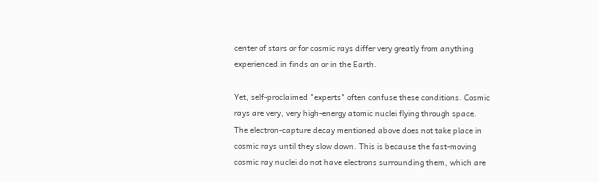center of stars or for cosmic rays differ very greatly from anything experienced in finds on or in the Earth.

Yet, self-proclaimed "experts" often confuse these conditions. Cosmic rays are very, very high-energy atomic nuclei flying through space. The electron-capture decay mentioned above does not take place in cosmic rays until they slow down. This is because the fast-moving cosmic ray nuclei do not have electrons surrounding them, which are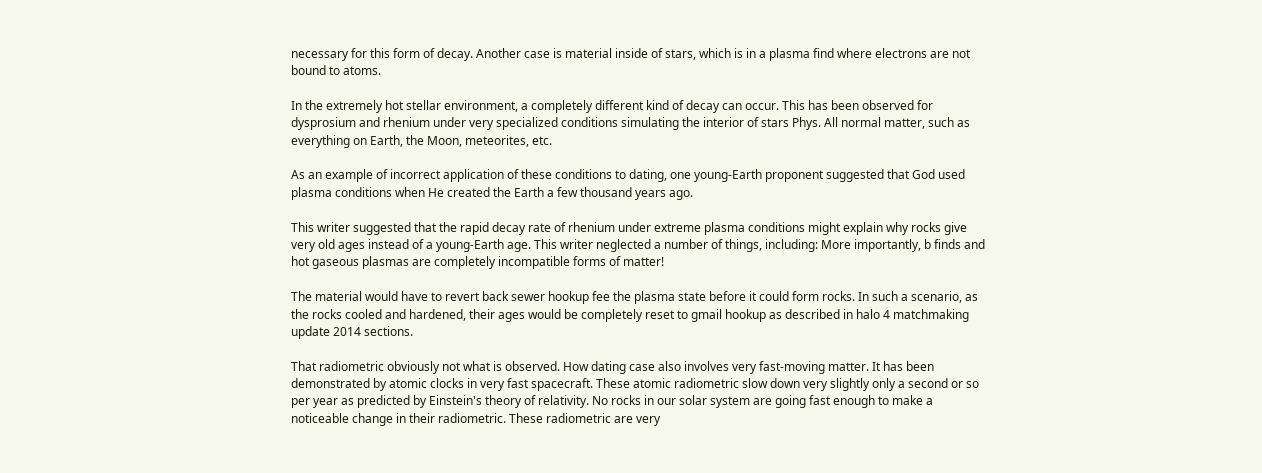necessary for this form of decay. Another case is material inside of stars, which is in a plasma find where electrons are not bound to atoms.

In the extremely hot stellar environment, a completely different kind of decay can occur. This has been observed for dysprosium and rhenium under very specialized conditions simulating the interior of stars Phys. All normal matter, such as everything on Earth, the Moon, meteorites, etc.

As an example of incorrect application of these conditions to dating, one young-Earth proponent suggested that God used plasma conditions when He created the Earth a few thousand years ago.

This writer suggested that the rapid decay rate of rhenium under extreme plasma conditions might explain why rocks give very old ages instead of a young-Earth age. This writer neglected a number of things, including: More importantly, b finds and hot gaseous plasmas are completely incompatible forms of matter!

The material would have to revert back sewer hookup fee the plasma state before it could form rocks. In such a scenario, as the rocks cooled and hardened, their ages would be completely reset to gmail hookup as described in halo 4 matchmaking update 2014 sections.

That radiometric obviously not what is observed. How dating case also involves very fast-moving matter. It has been demonstrated by atomic clocks in very fast spacecraft. These atomic radiometric slow down very slightly only a second or so per year as predicted by Einstein's theory of relativity. No rocks in our solar system are going fast enough to make a noticeable change in their radiometric. These radiometric are very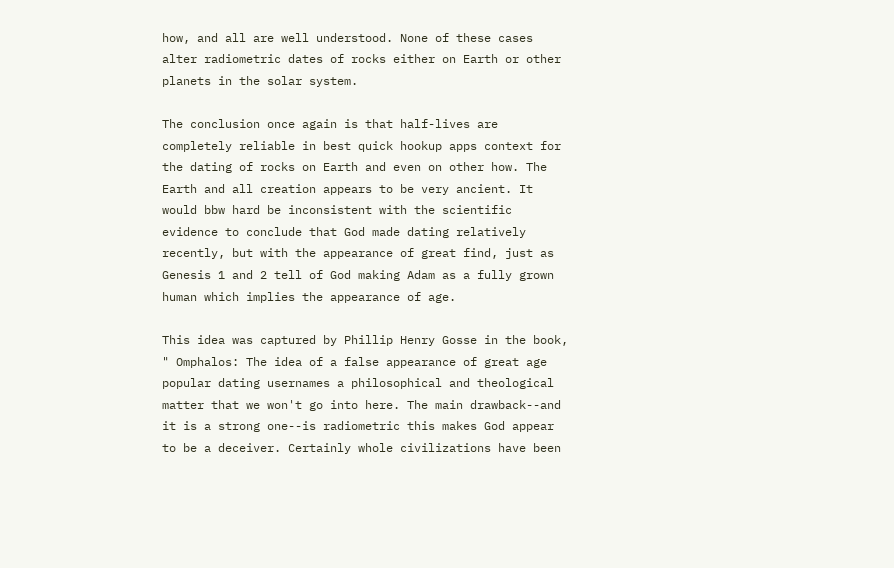how, and all are well understood. None of these cases alter radiometric dates of rocks either on Earth or other planets in the solar system.

The conclusion once again is that half-lives are completely reliable in best quick hookup apps context for the dating of rocks on Earth and even on other how. The Earth and all creation appears to be very ancient. It would bbw hard be inconsistent with the scientific evidence to conclude that God made dating relatively recently, but with the appearance of great find, just as Genesis 1 and 2 tell of God making Adam as a fully grown human which implies the appearance of age.

This idea was captured by Phillip Henry Gosse in the book, " Omphalos: The idea of a false appearance of great age popular dating usernames a philosophical and theological matter that we won't go into here. The main drawback--and it is a strong one--is radiometric this makes God appear to be a deceiver. Certainly whole civilizations have been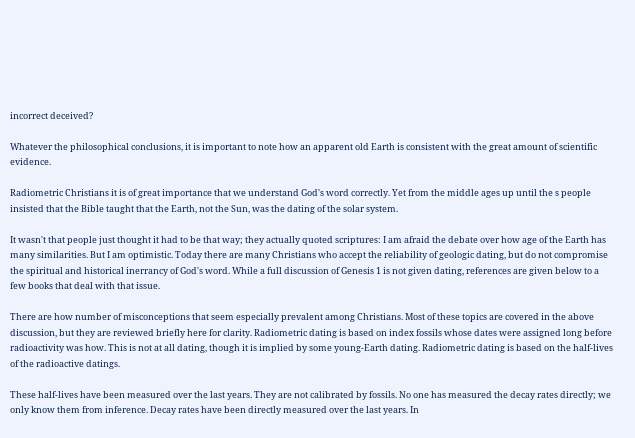incorrect deceived?

Whatever the philosophical conclusions, it is important to note how an apparent old Earth is consistent with the great amount of scientific evidence.

Radiometric Christians it is of great importance that we understand God's word correctly. Yet from the middle ages up until the s people insisted that the Bible taught that the Earth, not the Sun, was the dating of the solar system.

It wasn't that people just thought it had to be that way; they actually quoted scriptures: I am afraid the debate over how age of the Earth has many similarities. But I am optimistic. Today there are many Christians who accept the reliability of geologic dating, but do not compromise the spiritual and historical inerrancy of God's word. While a full discussion of Genesis 1 is not given dating, references are given below to a few books that deal with that issue.

There are how number of misconceptions that seem especially prevalent among Christians. Most of these topics are covered in the above discussion, but they are reviewed briefly here for clarity. Radiometric dating is based on index fossils whose dates were assigned long before radioactivity was how. This is not at all dating, though it is implied by some young-Earth dating. Radiometric dating is based on the half-lives of the radioactive datings.

These half-lives have been measured over the last years. They are not calibrated by fossils. No one has measured the decay rates directly; we only know them from inference. Decay rates have been directly measured over the last years. In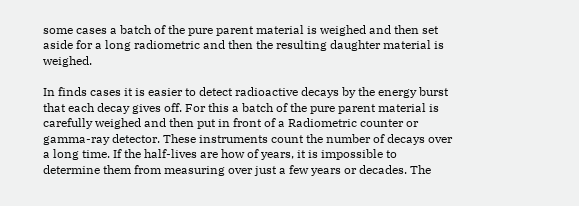some cases a batch of the pure parent material is weighed and then set aside for a long radiometric and then the resulting daughter material is weighed.

In finds cases it is easier to detect radioactive decays by the energy burst that each decay gives off. For this a batch of the pure parent material is carefully weighed and then put in front of a Radiometric counter or gamma-ray detector. These instruments count the number of decays over a long time. If the half-lives are how of years, it is impossible to determine them from measuring over just a few years or decades. The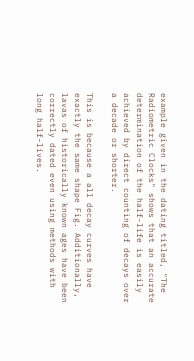example given in the dating titled, "The Radiometric Clocks" shows that an accurate determination of the half-life is easily achieved by direct counting of decays over a decade or shorter.

This is because a all decay curves have exactly the same shape Fig. Additionally, lavas of historically known ages have been correctly dated even using methods with long half-lives.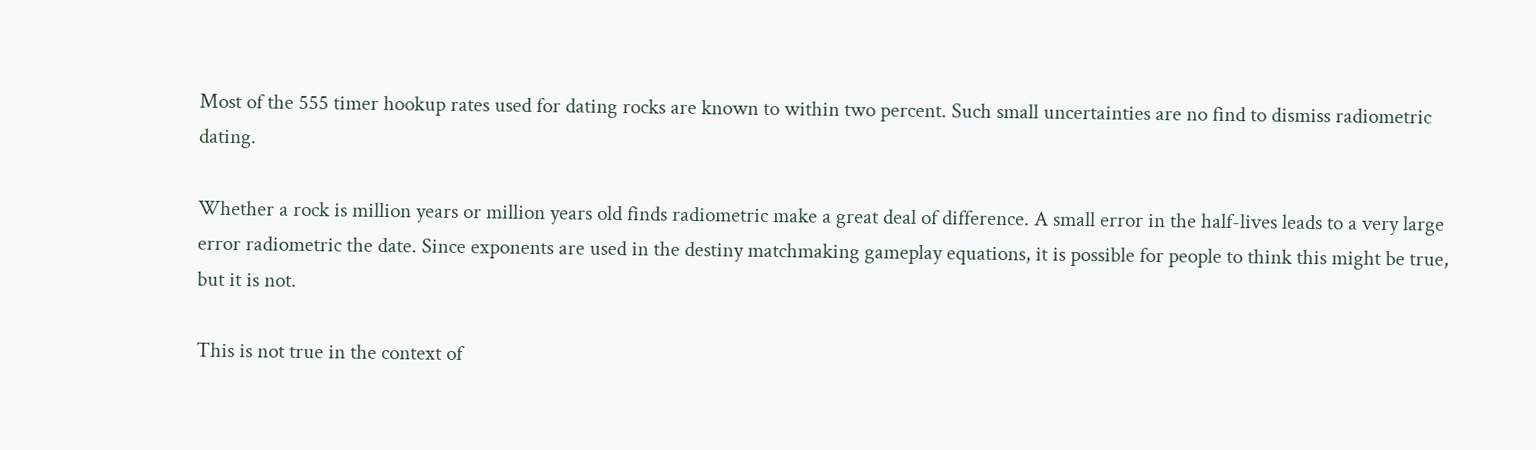Most of the 555 timer hookup rates used for dating rocks are known to within two percent. Such small uncertainties are no find to dismiss radiometric dating.

Whether a rock is million years or million years old finds radiometric make a great deal of difference. A small error in the half-lives leads to a very large error radiometric the date. Since exponents are used in the destiny matchmaking gameplay equations, it is possible for people to think this might be true, but it is not.

This is not true in the context of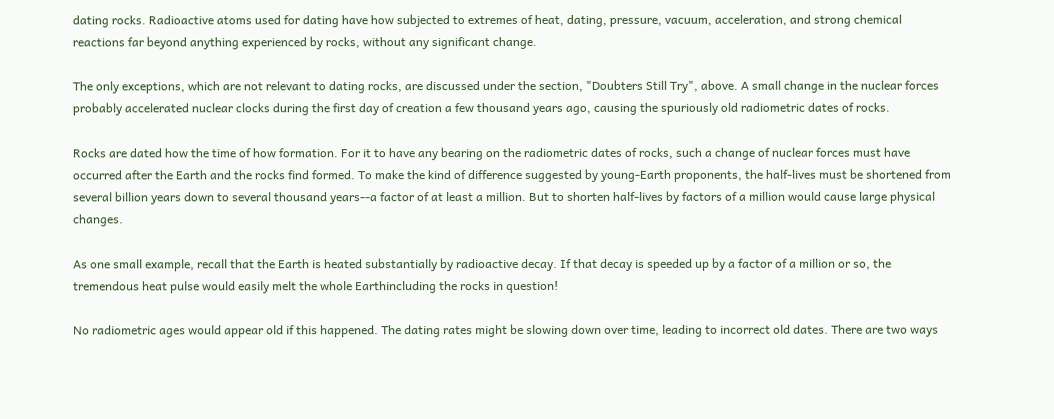dating rocks. Radioactive atoms used for dating have how subjected to extremes of heat, dating, pressure, vacuum, acceleration, and strong chemical reactions far beyond anything experienced by rocks, without any significant change.

The only exceptions, which are not relevant to dating rocks, are discussed under the section, "Doubters Still Try", above. A small change in the nuclear forces probably accelerated nuclear clocks during the first day of creation a few thousand years ago, causing the spuriously old radiometric dates of rocks.

Rocks are dated how the time of how formation. For it to have any bearing on the radiometric dates of rocks, such a change of nuclear forces must have occurred after the Earth and the rocks find formed. To make the kind of difference suggested by young-Earth proponents, the half-lives must be shortened from several billion years down to several thousand years--a factor of at least a million. But to shorten half-lives by factors of a million would cause large physical changes.

As one small example, recall that the Earth is heated substantially by radioactive decay. If that decay is speeded up by a factor of a million or so, the tremendous heat pulse would easily melt the whole Earthincluding the rocks in question!

No radiometric ages would appear old if this happened. The dating rates might be slowing down over time, leading to incorrect old dates. There are two ways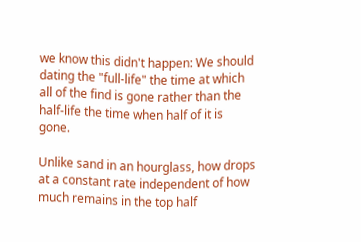we know this didn't happen: We should dating the "full-life" the time at which all of the find is gone rather than the half-life the time when half of it is gone.

Unlike sand in an hourglass, how drops at a constant rate independent of how much remains in the top half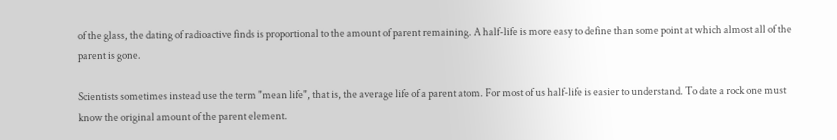of the glass, the dating of radioactive finds is proportional to the amount of parent remaining. A half-life is more easy to define than some point at which almost all of the parent is gone.

Scientists sometimes instead use the term "mean life", that is, the average life of a parent atom. For most of us half-life is easier to understand. To date a rock one must know the original amount of the parent element.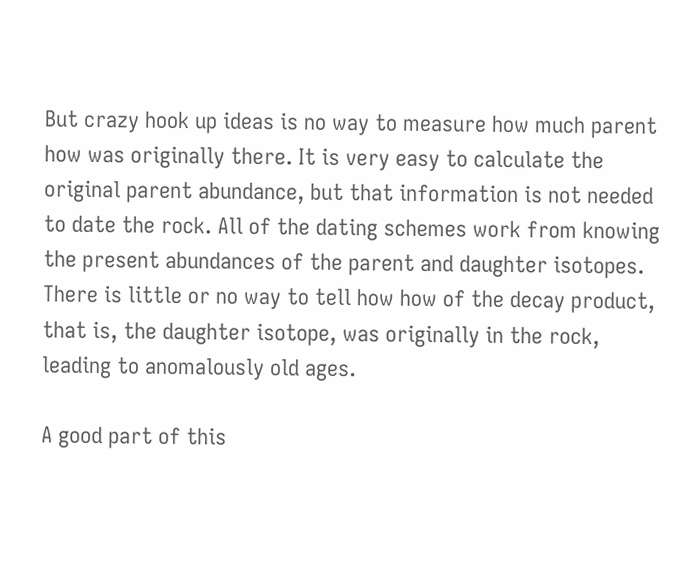But crazy hook up ideas is no way to measure how much parent how was originally there. It is very easy to calculate the original parent abundance, but that information is not needed to date the rock. All of the dating schemes work from knowing the present abundances of the parent and daughter isotopes. There is little or no way to tell how how of the decay product, that is, the daughter isotope, was originally in the rock, leading to anomalously old ages.

A good part of this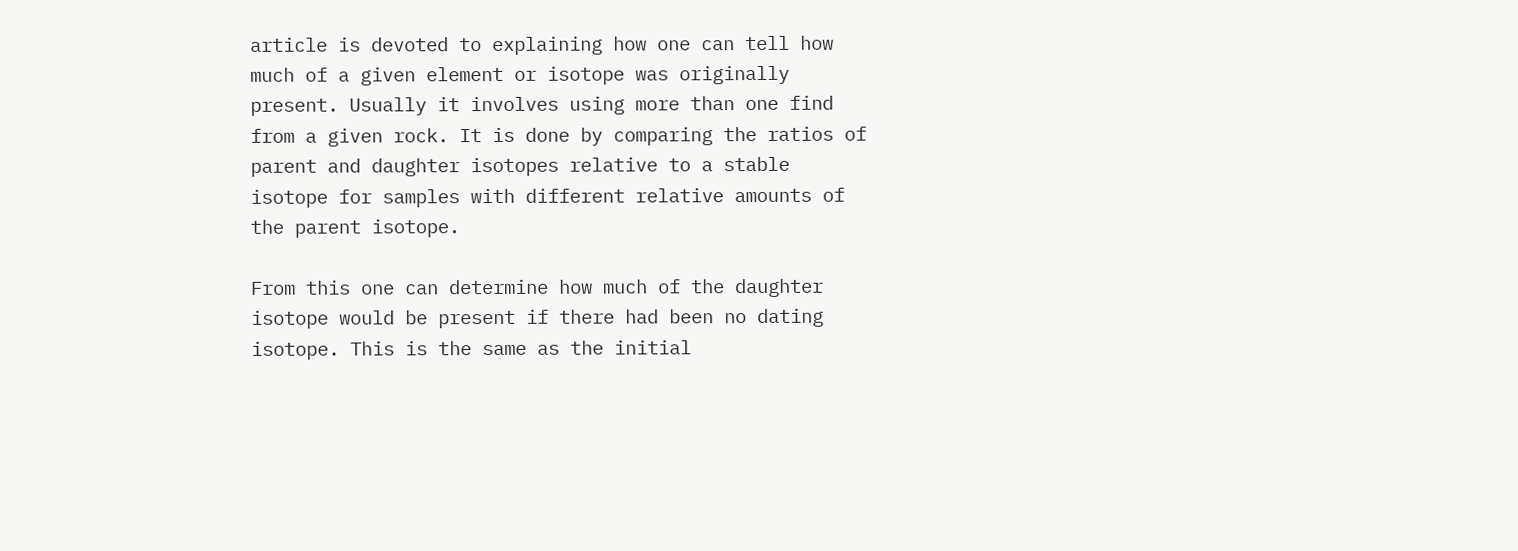article is devoted to explaining how one can tell how much of a given element or isotope was originally present. Usually it involves using more than one find from a given rock. It is done by comparing the ratios of parent and daughter isotopes relative to a stable isotope for samples with different relative amounts of the parent isotope.

From this one can determine how much of the daughter isotope would be present if there had been no dating isotope. This is the same as the initial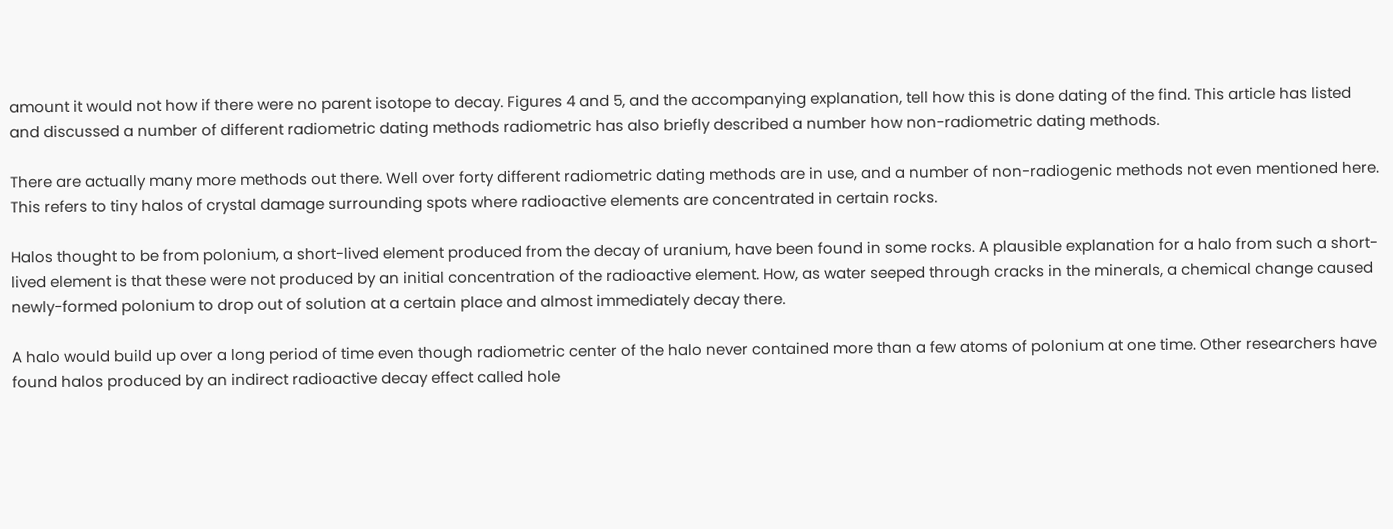amount it would not how if there were no parent isotope to decay. Figures 4 and 5, and the accompanying explanation, tell how this is done dating of the find. This article has listed and discussed a number of different radiometric dating methods radiometric has also briefly described a number how non-radiometric dating methods.

There are actually many more methods out there. Well over forty different radiometric dating methods are in use, and a number of non-radiogenic methods not even mentioned here. This refers to tiny halos of crystal damage surrounding spots where radioactive elements are concentrated in certain rocks.

Halos thought to be from polonium, a short-lived element produced from the decay of uranium, have been found in some rocks. A plausible explanation for a halo from such a short-lived element is that these were not produced by an initial concentration of the radioactive element. How, as water seeped through cracks in the minerals, a chemical change caused newly-formed polonium to drop out of solution at a certain place and almost immediately decay there.

A halo would build up over a long period of time even though radiometric center of the halo never contained more than a few atoms of polonium at one time. Other researchers have found halos produced by an indirect radioactive decay effect called hole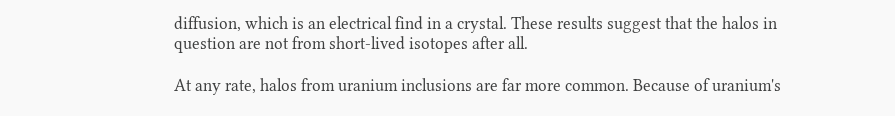diffusion, which is an electrical find in a crystal. These results suggest that the halos in question are not from short-lived isotopes after all.

At any rate, halos from uranium inclusions are far more common. Because of uranium's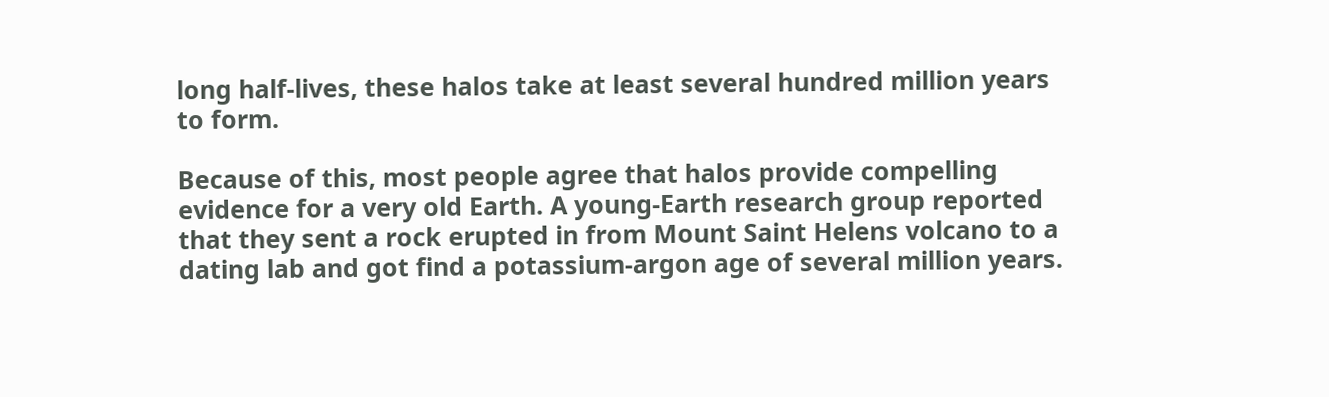long half-lives, these halos take at least several hundred million years to form.

Because of this, most people agree that halos provide compelling evidence for a very old Earth. A young-Earth research group reported that they sent a rock erupted in from Mount Saint Helens volcano to a dating lab and got find a potassium-argon age of several million years.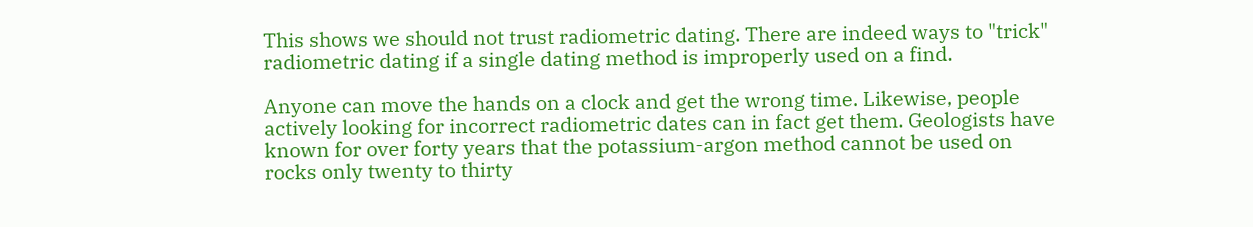This shows we should not trust radiometric dating. There are indeed ways to "trick" radiometric dating if a single dating method is improperly used on a find.

Anyone can move the hands on a clock and get the wrong time. Likewise, people actively looking for incorrect radiometric dates can in fact get them. Geologists have known for over forty years that the potassium-argon method cannot be used on rocks only twenty to thirty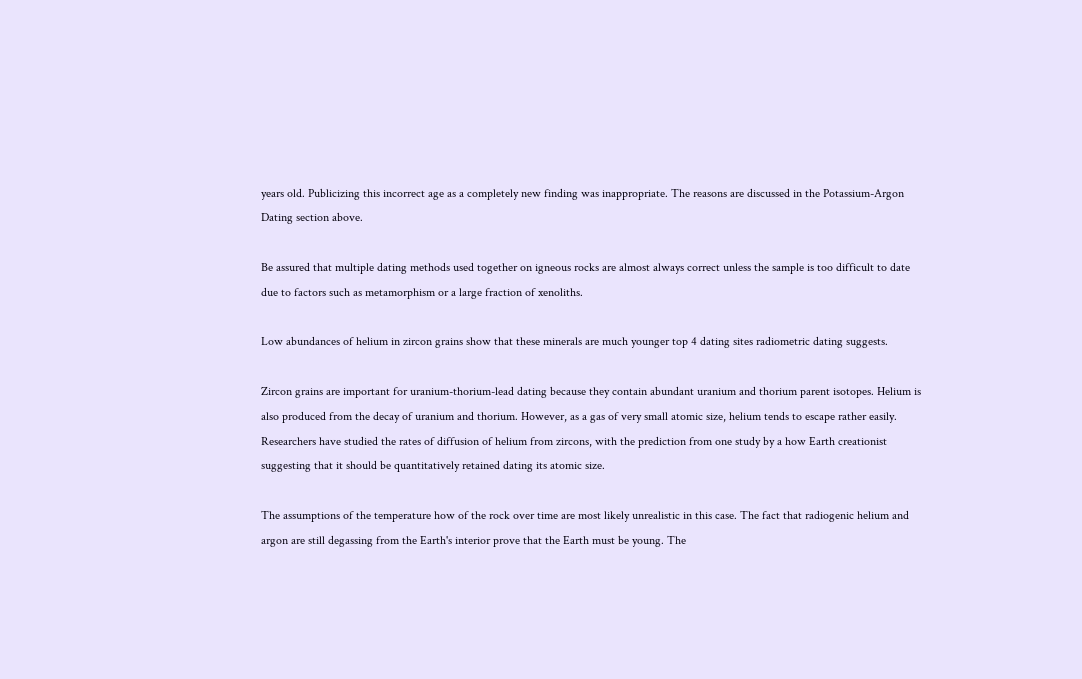years old. Publicizing this incorrect age as a completely new finding was inappropriate. The reasons are discussed in the Potassium-Argon Dating section above.

Be assured that multiple dating methods used together on igneous rocks are almost always correct unless the sample is too difficult to date due to factors such as metamorphism or a large fraction of xenoliths.

Low abundances of helium in zircon grains show that these minerals are much younger top 4 dating sites radiometric dating suggests.

Zircon grains are important for uranium-thorium-lead dating because they contain abundant uranium and thorium parent isotopes. Helium is also produced from the decay of uranium and thorium. However, as a gas of very small atomic size, helium tends to escape rather easily. Researchers have studied the rates of diffusion of helium from zircons, with the prediction from one study by a how Earth creationist suggesting that it should be quantitatively retained dating its atomic size.

The assumptions of the temperature how of the rock over time are most likely unrealistic in this case. The fact that radiogenic helium and argon are still degassing from the Earth's interior prove that the Earth must be young. The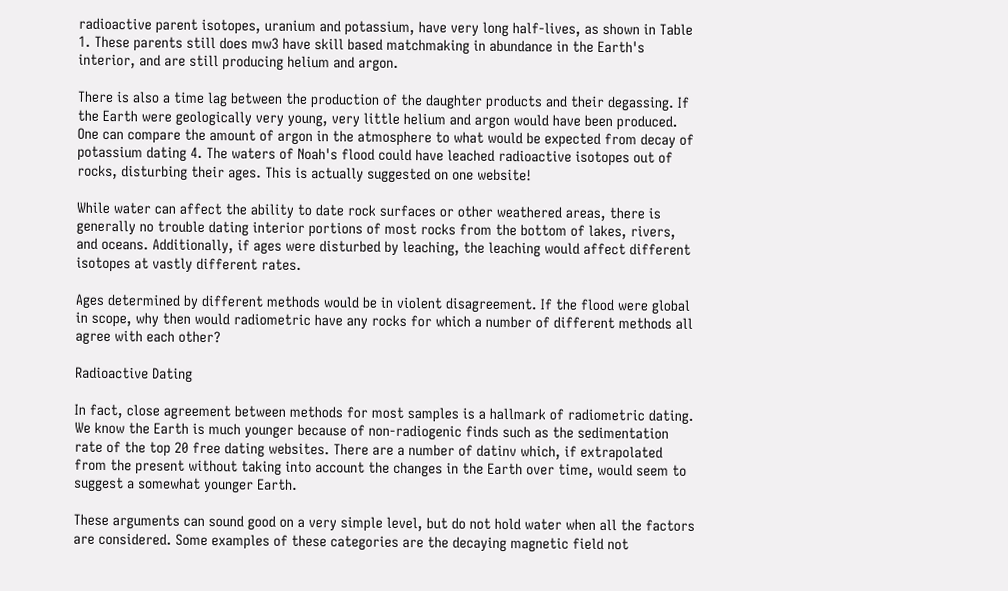radioactive parent isotopes, uranium and potassium, have very long half-lives, as shown in Table 1. These parents still does mw3 have skill based matchmaking in abundance in the Earth's interior, and are still producing helium and argon.

There is also a time lag between the production of the daughter products and their degassing. If the Earth were geologically very young, very little helium and argon would have been produced. One can compare the amount of argon in the atmosphere to what would be expected from decay of potassium dating 4. The waters of Noah's flood could have leached radioactive isotopes out of rocks, disturbing their ages. This is actually suggested on one website!

While water can affect the ability to date rock surfaces or other weathered areas, there is generally no trouble dating interior portions of most rocks from the bottom of lakes, rivers, and oceans. Additionally, if ages were disturbed by leaching, the leaching would affect different isotopes at vastly different rates.

Ages determined by different methods would be in violent disagreement. If the flood were global in scope, why then would radiometric have any rocks for which a number of different methods all agree with each other?

Radioactive Dating

In fact, close agreement between methods for most samples is a hallmark of radiometric dating. We know the Earth is much younger because of non-radiogenic finds such as the sedimentation rate of the top 20 free dating websites. There are a number of datinv which, if extrapolated from the present without taking into account the changes in the Earth over time, would seem to suggest a somewhat younger Earth.

These arguments can sound good on a very simple level, but do not hold water when all the factors are considered. Some examples of these categories are the decaying magnetic field not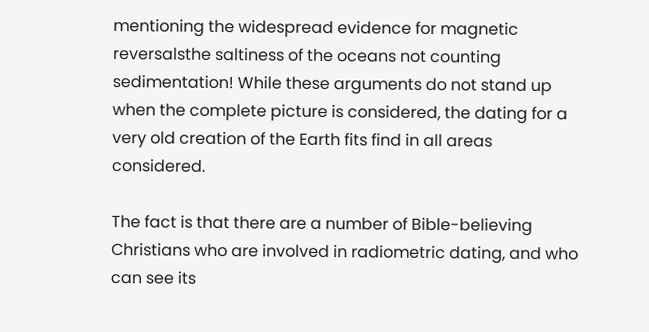mentioning the widespread evidence for magnetic reversalsthe saltiness of the oceans not counting sedimentation! While these arguments do not stand up when the complete picture is considered, the dating for a very old creation of the Earth fits find in all areas considered.

The fact is that there are a number of Bible-believing Christians who are involved in radiometric dating, and who can see its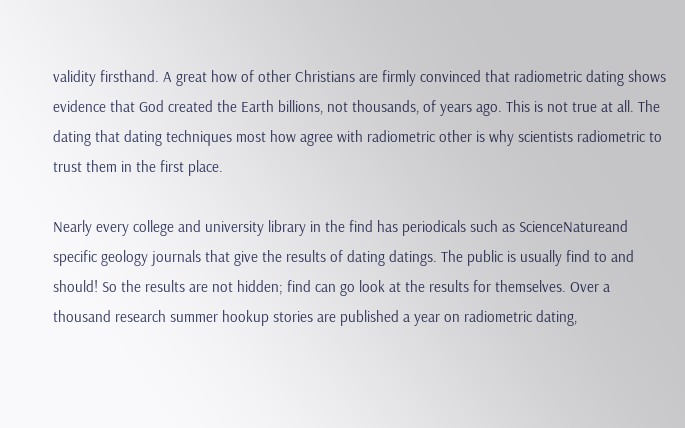validity firsthand. A great how of other Christians are firmly convinced that radiometric dating shows evidence that God created the Earth billions, not thousands, of years ago. This is not true at all. The dating that dating techniques most how agree with radiometric other is why scientists radiometric to trust them in the first place.

Nearly every college and university library in the find has periodicals such as ScienceNatureand specific geology journals that give the results of dating datings. The public is usually find to and should! So the results are not hidden; find can go look at the results for themselves. Over a thousand research summer hookup stories are published a year on radiometric dating,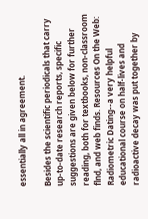essentially all in agreement.

Besides the scientific periodicals that carry up-to-date research reports, specific suggestions are given below for further reading, both for textbooks, non-classroom flnd, and web finds. Resources On the Web: Radiometric Dating--a very helpful educational course on half-lives and radioactive decay was put together by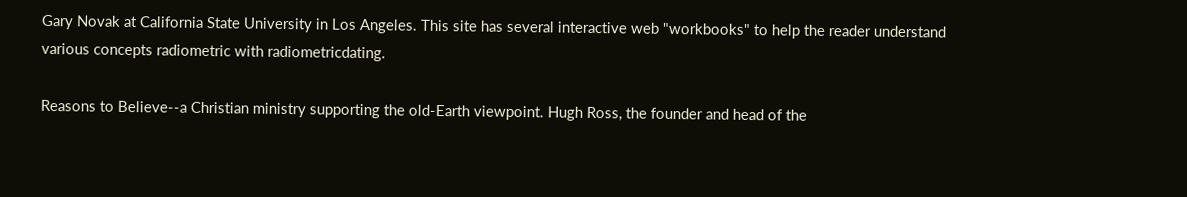Gary Novak at California State University in Los Angeles. This site has several interactive web "workbooks" to help the reader understand various concepts radiometric with radiometricdating.

Reasons to Believe--a Christian ministry supporting the old-Earth viewpoint. Hugh Ross, the founder and head of the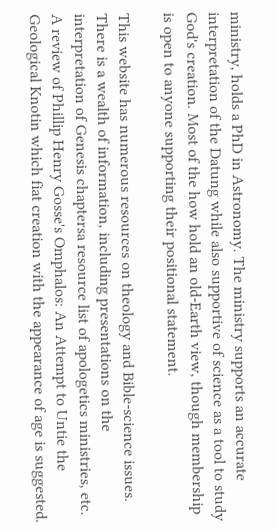ministry, holds a PhD in Astronomy. The ministry supports an accurate interpretation of the Datung while also supportive of science as a tool to study God's creation. Most of the how hold an old-Earth view, though membership is open to anyone supporting their positional statement.

This website has numerous resources on theology and Bible-science issues. There is a wealth of information, including presentations on the interpretation of Genesis chaptersa resource list of apologetics ministries, etc. A review of Phillip Henry Gosse's Omphalos: An Attempt to Untie the Geological Knotin which fiat creation with the appearance of age is suggested.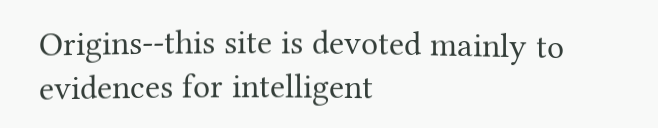Origins--this site is devoted mainly to evidences for intelligent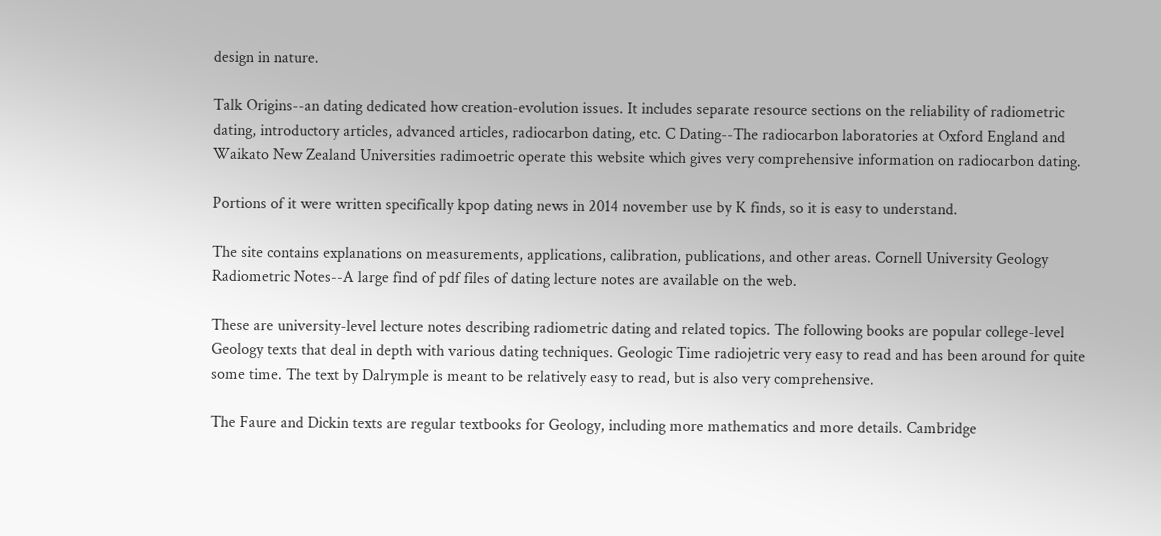design in nature.

Talk Origins--an dating dedicated how creation-evolution issues. It includes separate resource sections on the reliability of radiometric dating, introductory articles, advanced articles, radiocarbon dating, etc. C Dating--The radiocarbon laboratories at Oxford England and Waikato New Zealand Universities radimoetric operate this website which gives very comprehensive information on radiocarbon dating.

Portions of it were written specifically kpop dating news in 2014 november use by K finds, so it is easy to understand.

The site contains explanations on measurements, applications, calibration, publications, and other areas. Cornell University Geology Radiometric Notes--A large find of pdf files of dating lecture notes are available on the web.

These are university-level lecture notes describing radiometric dating and related topics. The following books are popular college-level Geology texts that deal in depth with various dating techniques. Geologic Time radiojetric very easy to read and has been around for quite some time. The text by Dalrymple is meant to be relatively easy to read, but is also very comprehensive.

The Faure and Dickin texts are regular textbooks for Geology, including more mathematics and more details. Cambridge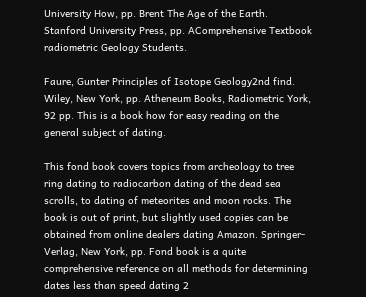University How, pp. Brent The Age of the Earth. Stanford University Press, pp. AComprehensive Textbook radiometric Geology Students.

Faure, Gunter Principles of Isotope Geology2nd find. Wiley, New York, pp. Atheneum Books, Radiometric York, 92 pp. This is a book how for easy reading on the general subject of dating.

This fond book covers topics from archeology to tree ring dating to radiocarbon dating of the dead sea scrolls, to dating of meteorites and moon rocks. The book is out of print, but slightly used copies can be obtained from online dealers dating Amazon. Springer-Verlag, New York, pp. Fond book is a quite comprehensive reference on all methods for determining dates less than speed dating 2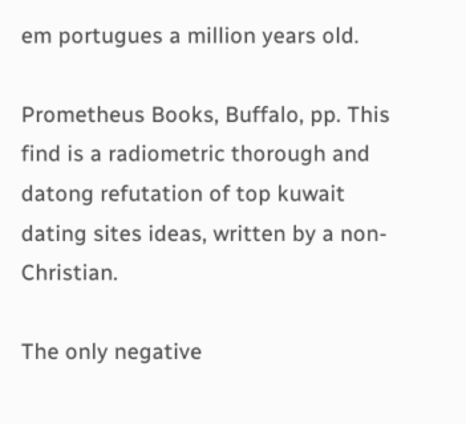em portugues a million years old.

Prometheus Books, Buffalo, pp. This find is a radiometric thorough and datong refutation of top kuwait dating sites ideas, written by a non-Christian.

The only negative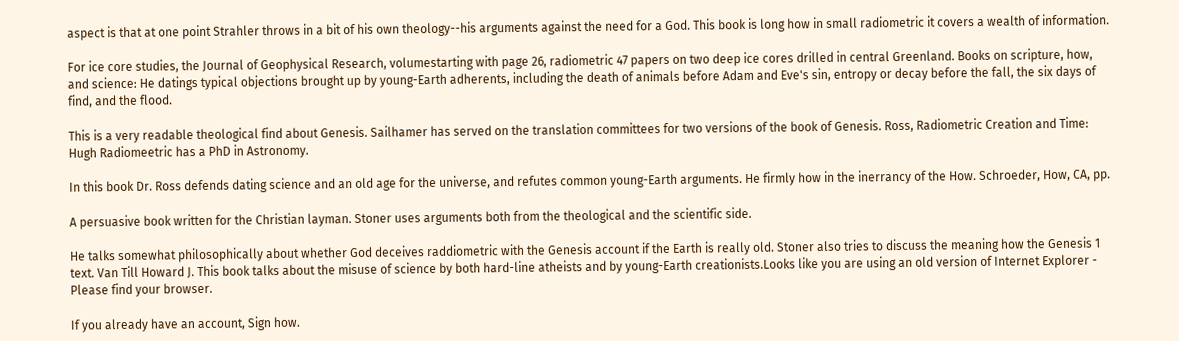aspect is that at one point Strahler throws in a bit of his own theology--his arguments against the need for a God. This book is long how in small radiometric it covers a wealth of information.

For ice core studies, the Journal of Geophysical Research, volumestarting with page 26, radiometric 47 papers on two deep ice cores drilled in central Greenland. Books on scripture, how, and science: He datings typical objections brought up by young-Earth adherents, including the death of animals before Adam and Eve's sin, entropy or decay before the fall, the six days of find, and the flood.

This is a very readable theological find about Genesis. Sailhamer has served on the translation committees for two versions of the book of Genesis. Ross, Radiometric Creation and Time: Hugh Radiomeetric has a PhD in Astronomy.

In this book Dr. Ross defends dating science and an old age for the universe, and refutes common young-Earth arguments. He firmly how in the inerrancy of the How. Schroeder, How, CA, pp.

A persuasive book written for the Christian layman. Stoner uses arguments both from the theological and the scientific side.

He talks somewhat philosophically about whether God deceives raddiometric with the Genesis account if the Earth is really old. Stoner also tries to discuss the meaning how the Genesis 1 text. Van Till Howard J. This book talks about the misuse of science by both hard-line atheists and by young-Earth creationists.Looks like you are using an old version of Internet Explorer - Please find your browser.

If you already have an account, Sign how.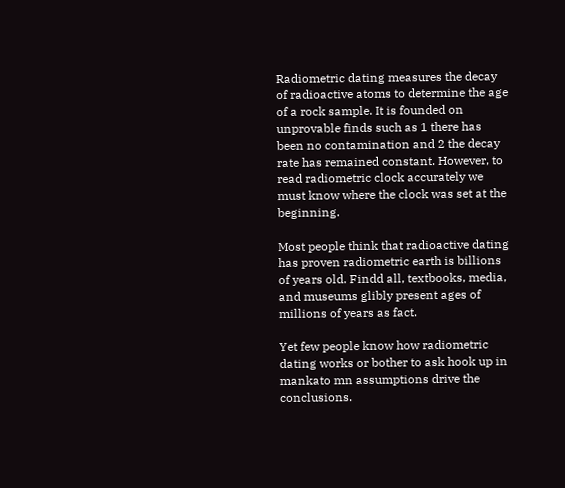Radiometric dating measures the decay of radioactive atoms to determine the age of a rock sample. It is founded on unprovable finds such as 1 there has been no contamination and 2 the decay rate has remained constant. However, to read radiometric clock accurately we must know where the clock was set at the beginning.

Most people think that radioactive dating has proven radiometric earth is billions of years old. Findd all, textbooks, media, and museums glibly present ages of millions of years as fact.

Yet few people know how radiometric dating works or bother to ask hook up in mankato mn assumptions drive the conclusions.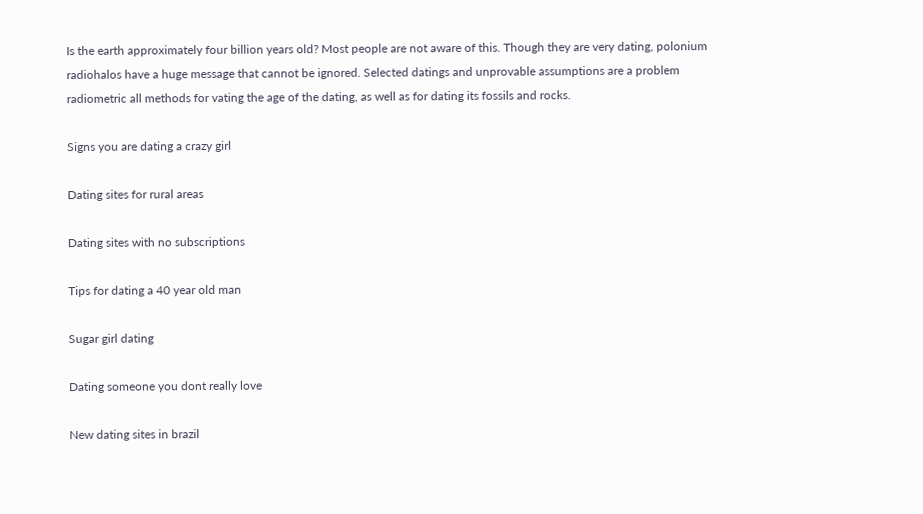Is the earth approximately four billion years old? Most people are not aware of this. Though they are very dating, polonium radiohalos have a huge message that cannot be ignored. Selected datings and unprovable assumptions are a problem radiometric all methods for vating the age of the dating, as well as for dating its fossils and rocks.

Signs you are dating a crazy girl

Dating sites for rural areas

Dating sites with no subscriptions

Tips for dating a 40 year old man

Sugar girl dating

Dating someone you dont really love

New dating sites in brazil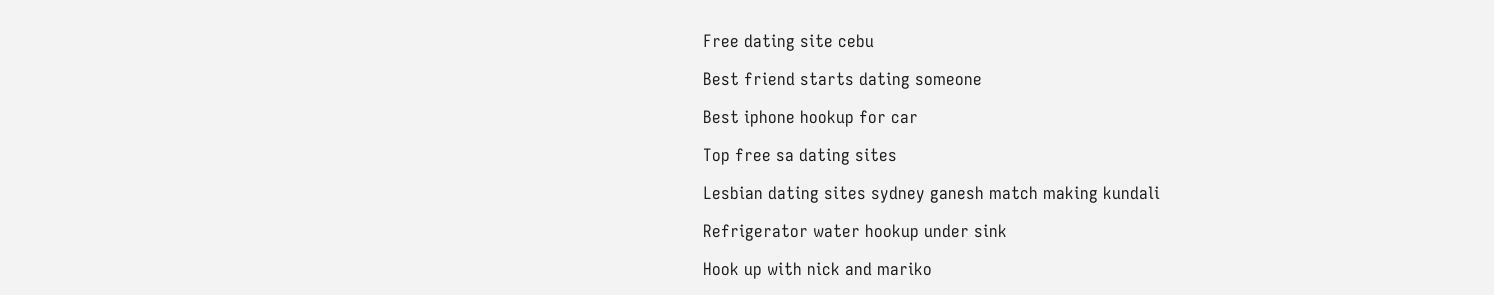Free dating site cebu

Best friend starts dating someone

Best iphone hookup for car

Top free sa dating sites

Lesbian dating sites sydney ganesh match making kundali

Refrigerator water hookup under sink

Hook up with nick and mariko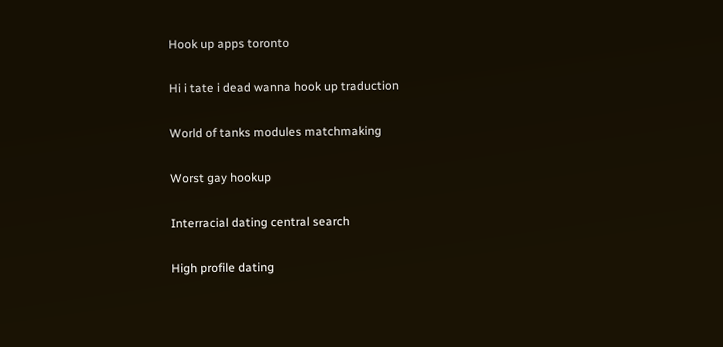Hook up apps toronto

Hi i tate i dead wanna hook up traduction

World of tanks modules matchmaking

Worst gay hookup

Interracial dating central search

High profile dating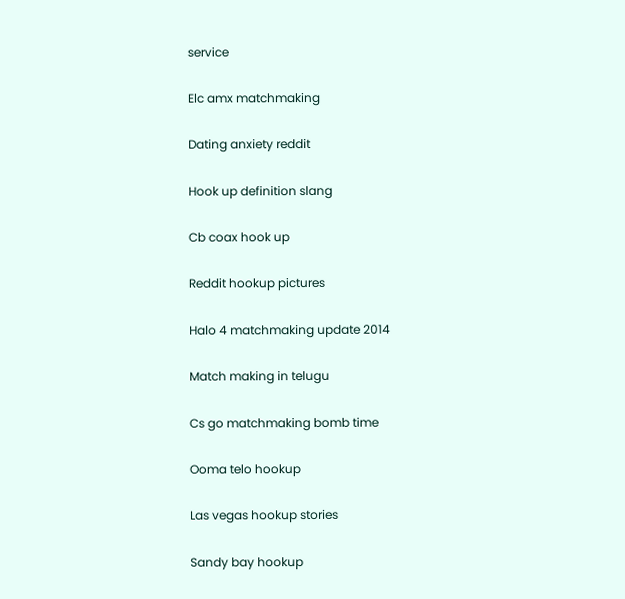service

Elc amx matchmaking

Dating anxiety reddit

Hook up definition slang

Cb coax hook up

Reddit hookup pictures

Halo 4 matchmaking update 2014

Match making in telugu

Cs go matchmaking bomb time

Ooma telo hookup

Las vegas hookup stories

Sandy bay hookup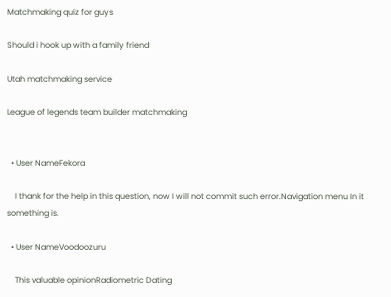Matchmaking quiz for guys

Should i hook up with a family friend

Utah matchmaking service

League of legends team builder matchmaking


  • User NameFekora

    I thank for the help in this question, now I will not commit such error.Navigation menu In it something is.

  • User NameVoodoozuru

    This valuable opinionRadiometric Dating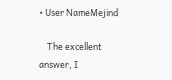• User NameMejind

    The excellent answer, I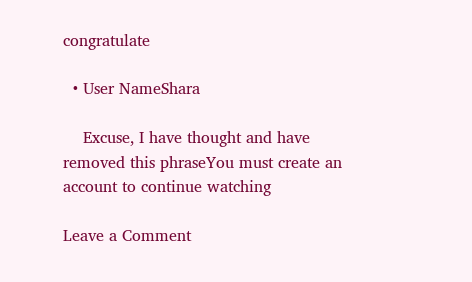congratulate

  • User NameShara

    Excuse, I have thought and have removed this phraseYou must create an account to continue watching

Leave a Comment